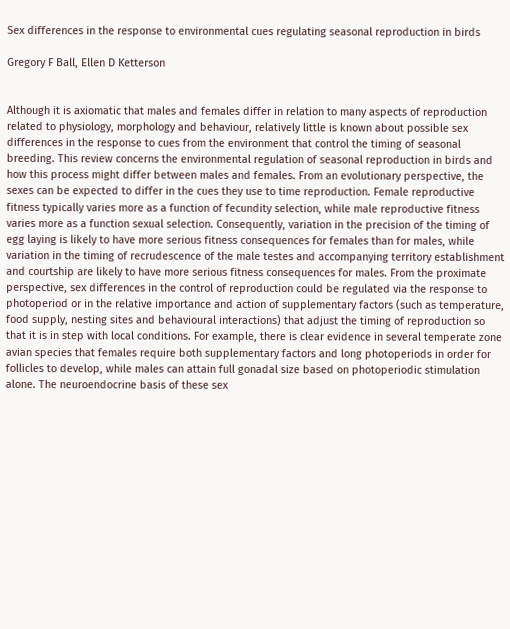Sex differences in the response to environmental cues regulating seasonal reproduction in birds

Gregory F Ball, Ellen D Ketterson


Although it is axiomatic that males and females differ in relation to many aspects of reproduction related to physiology, morphology and behaviour, relatively little is known about possible sex differences in the response to cues from the environment that control the timing of seasonal breeding. This review concerns the environmental regulation of seasonal reproduction in birds and how this process might differ between males and females. From an evolutionary perspective, the sexes can be expected to differ in the cues they use to time reproduction. Female reproductive fitness typically varies more as a function of fecundity selection, while male reproductive fitness varies more as a function sexual selection. Consequently, variation in the precision of the timing of egg laying is likely to have more serious fitness consequences for females than for males, while variation in the timing of recrudescence of the male testes and accompanying territory establishment and courtship are likely to have more serious fitness consequences for males. From the proximate perspective, sex differences in the control of reproduction could be regulated via the response to photoperiod or in the relative importance and action of supplementary factors (such as temperature, food supply, nesting sites and behavioural interactions) that adjust the timing of reproduction so that it is in step with local conditions. For example, there is clear evidence in several temperate zone avian species that females require both supplementary factors and long photoperiods in order for follicles to develop, while males can attain full gonadal size based on photoperiodic stimulation alone. The neuroendocrine basis of these sex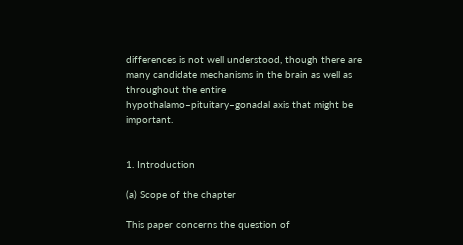differences is not well understood, though there are many candidate mechanisms in the brain as well as throughout the entire hypothalamo–pituitary–gonadal axis that might be important.


1. Introduction

(a) Scope of the chapter

This paper concerns the question of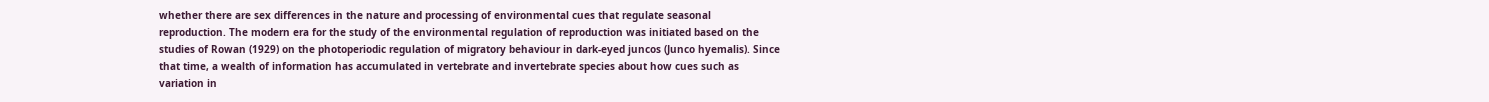whether there are sex differences in the nature and processing of environmental cues that regulate seasonal reproduction. The modern era for the study of the environmental regulation of reproduction was initiated based on the studies of Rowan (1929) on the photoperiodic regulation of migratory behaviour in dark-eyed juncos (Junco hyemalis). Since that time, a wealth of information has accumulated in vertebrate and invertebrate species about how cues such as variation in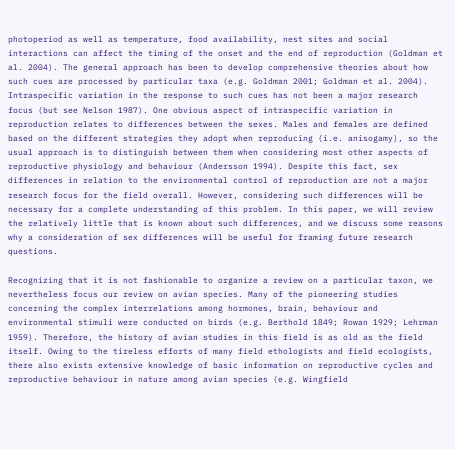photoperiod as well as temperature, food availability, nest sites and social interactions can affect the timing of the onset and the end of reproduction (Goldman et al. 2004). The general approach has been to develop comprehensive theories about how such cues are processed by particular taxa (e.g. Goldman 2001; Goldman et al. 2004). Intraspecific variation in the response to such cues has not been a major research focus (but see Nelson 1987). One obvious aspect of intraspecific variation in reproduction relates to differences between the sexes. Males and females are defined based on the different strategies they adopt when reproducing (i.e. anisogamy), so the usual approach is to distinguish between them when considering most other aspects of reproductive physiology and behaviour (Andersson 1994). Despite this fact, sex differences in relation to the environmental control of reproduction are not a major research focus for the field overall. However, considering such differences will be necessary for a complete understanding of this problem. In this paper, we will review the relatively little that is known about such differences, and we discuss some reasons why a consideration of sex differences will be useful for framing future research questions.

Recognizing that it is not fashionable to organize a review on a particular taxon, we nevertheless focus our review on avian species. Many of the pioneering studies concerning the complex interrelations among hormones, brain, behaviour and environmental stimuli were conducted on birds (e.g. Berthold 1849; Rowan 1929; Lehrman 1959). Therefore, the history of avian studies in this field is as old as the field itself. Owing to the tireless efforts of many field ethologists and field ecologists, there also exists extensive knowledge of basic information on reproductive cycles and reproductive behaviour in nature among avian species (e.g. Wingfield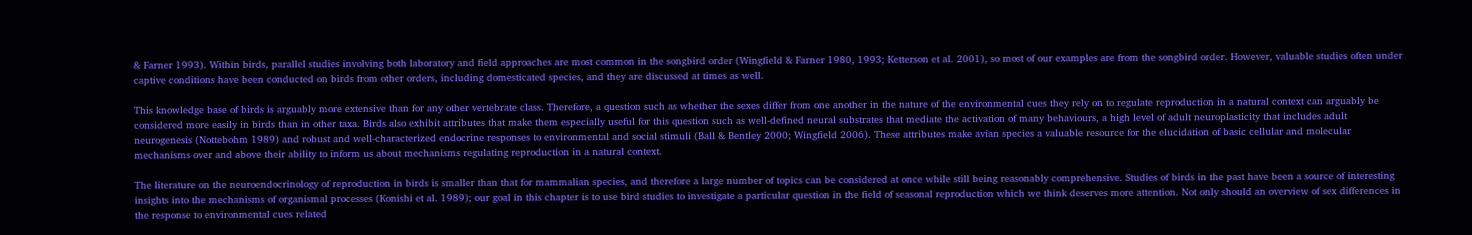& Farner 1993). Within birds, parallel studies involving both laboratory and field approaches are most common in the songbird order (Wingfield & Farner 1980, 1993; Ketterson et al. 2001), so most of our examples are from the songbird order. However, valuable studies often under captive conditions have been conducted on birds from other orders, including domesticated species, and they are discussed at times as well.

This knowledge base of birds is arguably more extensive than for any other vertebrate class. Therefore, a question such as whether the sexes differ from one another in the nature of the environmental cues they rely on to regulate reproduction in a natural context can arguably be considered more easily in birds than in other taxa. Birds also exhibit attributes that make them especially useful for this question such as well-defined neural substrates that mediate the activation of many behaviours, a high level of adult neuroplasticity that includes adult neurogenesis (Nottebohm 1989) and robust and well-characterized endocrine responses to environmental and social stimuli (Ball & Bentley 2000; Wingfield 2006). These attributes make avian species a valuable resource for the elucidation of basic cellular and molecular mechanisms over and above their ability to inform us about mechanisms regulating reproduction in a natural context.

The literature on the neuroendocrinology of reproduction in birds is smaller than that for mammalian species, and therefore a large number of topics can be considered at once while still being reasonably comprehensive. Studies of birds in the past have been a source of interesting insights into the mechanisms of organismal processes (Konishi et al. 1989); our goal in this chapter is to use bird studies to investigate a particular question in the field of seasonal reproduction which we think deserves more attention. Not only should an overview of sex differences in the response to environmental cues related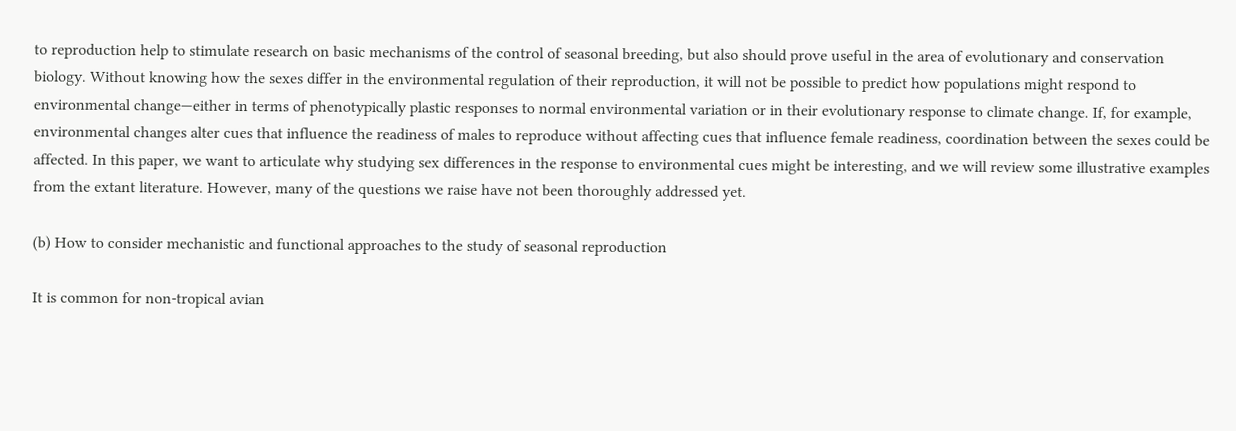to reproduction help to stimulate research on basic mechanisms of the control of seasonal breeding, but also should prove useful in the area of evolutionary and conservation biology. Without knowing how the sexes differ in the environmental regulation of their reproduction, it will not be possible to predict how populations might respond to environmental change—either in terms of phenotypically plastic responses to normal environmental variation or in their evolutionary response to climate change. If, for example, environmental changes alter cues that influence the readiness of males to reproduce without affecting cues that influence female readiness, coordination between the sexes could be affected. In this paper, we want to articulate why studying sex differences in the response to environmental cues might be interesting, and we will review some illustrative examples from the extant literature. However, many of the questions we raise have not been thoroughly addressed yet.

(b) How to consider mechanistic and functional approaches to the study of seasonal reproduction

It is common for non-tropical avian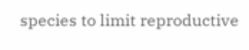species to limit reproductive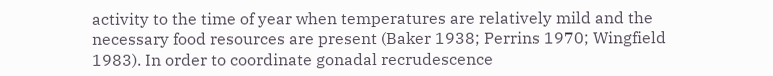activity to the time of year when temperatures are relatively mild and the necessary food resources are present (Baker 1938; Perrins 1970; Wingfield 1983). In order to coordinate gonadal recrudescence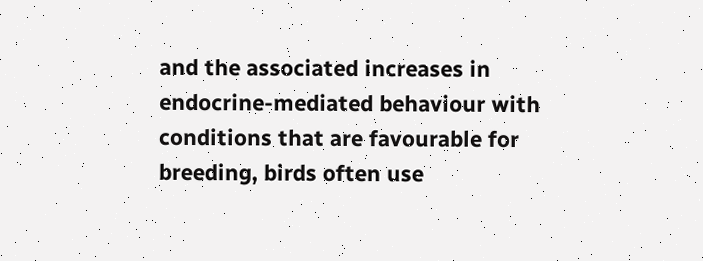and the associated increases in endocrine-mediated behaviour with conditions that are favourable for breeding, birds often use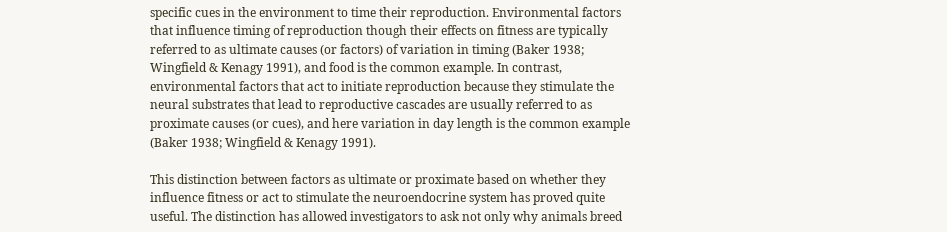specific cues in the environment to time their reproduction. Environmental factors that influence timing of reproduction though their effects on fitness are typically referred to as ultimate causes (or factors) of variation in timing (Baker 1938; Wingfield & Kenagy 1991), and food is the common example. In contrast, environmental factors that act to initiate reproduction because they stimulate the neural substrates that lead to reproductive cascades are usually referred to as proximate causes (or cues), and here variation in day length is the common example (Baker 1938; Wingfield & Kenagy 1991).

This distinction between factors as ultimate or proximate based on whether they influence fitness or act to stimulate the neuroendocrine system has proved quite useful. The distinction has allowed investigators to ask not only why animals breed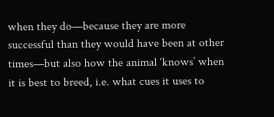when they do—because they are more successful than they would have been at other times—but also how the animal ‘knows’ when it is best to breed, i.e. what cues it uses to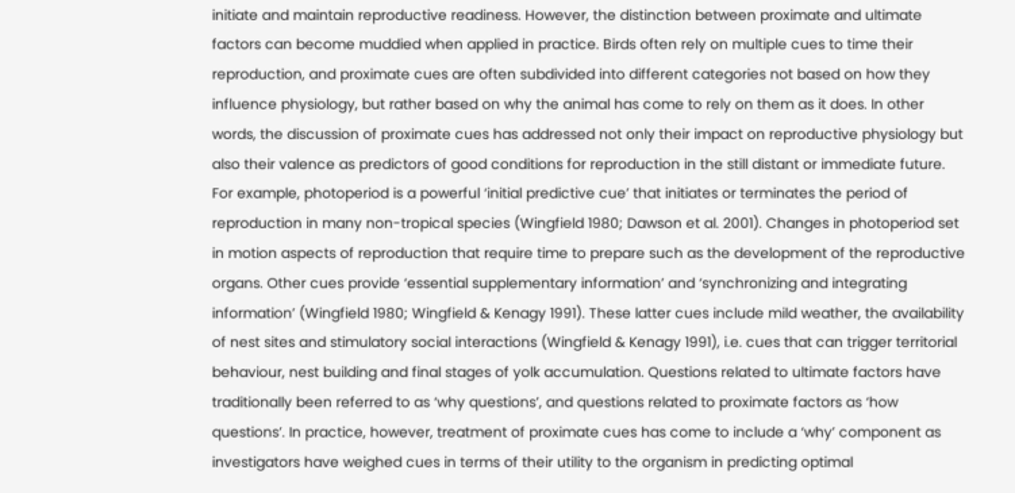initiate and maintain reproductive readiness. However, the distinction between proximate and ultimate factors can become muddied when applied in practice. Birds often rely on multiple cues to time their reproduction, and proximate cues are often subdivided into different categories not based on how they influence physiology, but rather based on why the animal has come to rely on them as it does. In other words, the discussion of proximate cues has addressed not only their impact on reproductive physiology but also their valence as predictors of good conditions for reproduction in the still distant or immediate future. For example, photoperiod is a powerful ‘initial predictive cue’ that initiates or terminates the period of reproduction in many non-tropical species (Wingfield 1980; Dawson et al. 2001). Changes in photoperiod set in motion aspects of reproduction that require time to prepare such as the development of the reproductive organs. Other cues provide ‘essential supplementary information’ and ‘synchronizing and integrating information’ (Wingfield 1980; Wingfield & Kenagy 1991). These latter cues include mild weather, the availability of nest sites and stimulatory social interactions (Wingfield & Kenagy 1991), i.e. cues that can trigger territorial behaviour, nest building and final stages of yolk accumulation. Questions related to ultimate factors have traditionally been referred to as ‘why questions’, and questions related to proximate factors as ‘how questions’. In practice, however, treatment of proximate cues has come to include a ‘why’ component as investigators have weighed cues in terms of their utility to the organism in predicting optimal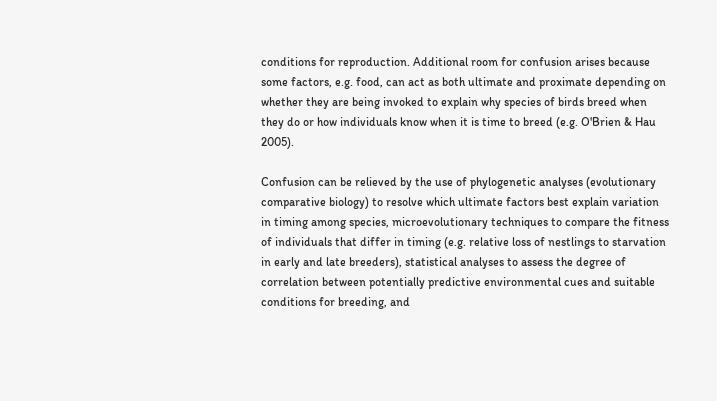conditions for reproduction. Additional room for confusion arises because some factors, e.g. food, can act as both ultimate and proximate depending on whether they are being invoked to explain why species of birds breed when they do or how individuals know when it is time to breed (e.g. O'Brien & Hau 2005).

Confusion can be relieved by the use of phylogenetic analyses (evolutionary comparative biology) to resolve which ultimate factors best explain variation in timing among species, microevolutionary techniques to compare the fitness of individuals that differ in timing (e.g. relative loss of nestlings to starvation in early and late breeders), statistical analyses to assess the degree of correlation between potentially predictive environmental cues and suitable conditions for breeding, and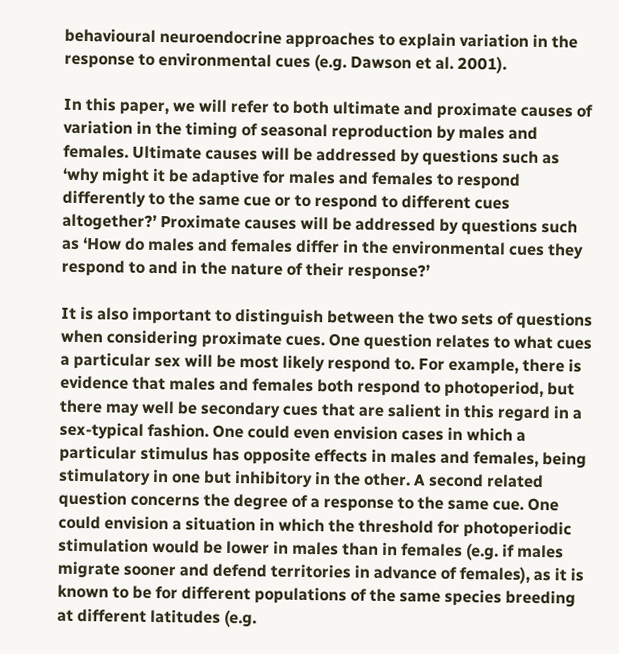behavioural neuroendocrine approaches to explain variation in the response to environmental cues (e.g. Dawson et al. 2001).

In this paper, we will refer to both ultimate and proximate causes of variation in the timing of seasonal reproduction by males and females. Ultimate causes will be addressed by questions such as ‘why might it be adaptive for males and females to respond differently to the same cue or to respond to different cues altogether?’ Proximate causes will be addressed by questions such as ‘How do males and females differ in the environmental cues they respond to and in the nature of their response?’

It is also important to distinguish between the two sets of questions when considering proximate cues. One question relates to what cues a particular sex will be most likely respond to. For example, there is evidence that males and females both respond to photoperiod, but there may well be secondary cues that are salient in this regard in a sex-typical fashion. One could even envision cases in which a particular stimulus has opposite effects in males and females, being stimulatory in one but inhibitory in the other. A second related question concerns the degree of a response to the same cue. One could envision a situation in which the threshold for photoperiodic stimulation would be lower in males than in females (e.g. if males migrate sooner and defend territories in advance of females), as it is known to be for different populations of the same species breeding at different latitudes (e.g.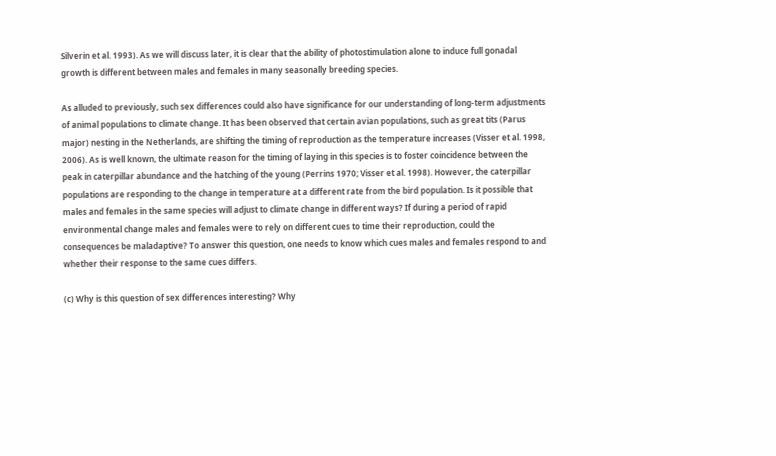Silverin et al. 1993). As we will discuss later, it is clear that the ability of photostimulation alone to induce full gonadal growth is different between males and females in many seasonally breeding species.

As alluded to previously, such sex differences could also have significance for our understanding of long-term adjustments of animal populations to climate change. It has been observed that certain avian populations, such as great tits (Parus major) nesting in the Netherlands, are shifting the timing of reproduction as the temperature increases (Visser et al. 1998, 2006). As is well known, the ultimate reason for the timing of laying in this species is to foster coincidence between the peak in caterpillar abundance and the hatching of the young (Perrins 1970; Visser et al. 1998). However, the caterpillar populations are responding to the change in temperature at a different rate from the bird population. Is it possible that males and females in the same species will adjust to climate change in different ways? If during a period of rapid environmental change males and females were to rely on different cues to time their reproduction, could the consequences be maladaptive? To answer this question, one needs to know which cues males and females respond to and whether their response to the same cues differs.

(c) Why is this question of sex differences interesting? Why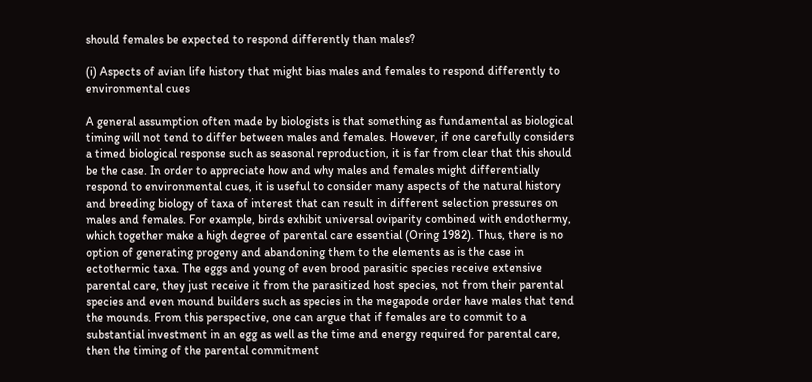should females be expected to respond differently than males?

(i) Aspects of avian life history that might bias males and females to respond differently to environmental cues

A general assumption often made by biologists is that something as fundamental as biological timing will not tend to differ between males and females. However, if one carefully considers a timed biological response such as seasonal reproduction, it is far from clear that this should be the case. In order to appreciate how and why males and females might differentially respond to environmental cues, it is useful to consider many aspects of the natural history and breeding biology of taxa of interest that can result in different selection pressures on males and females. For example, birds exhibit universal oviparity combined with endothermy, which together make a high degree of parental care essential (Oring 1982). Thus, there is no option of generating progeny and abandoning them to the elements as is the case in ectothermic taxa. The eggs and young of even brood parasitic species receive extensive parental care, they just receive it from the parasitized host species, not from their parental species and even mound builders such as species in the megapode order have males that tend the mounds. From this perspective, one can argue that if females are to commit to a substantial investment in an egg as well as the time and energy required for parental care, then the timing of the parental commitment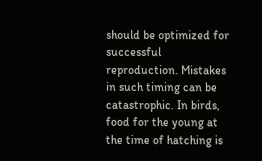should be optimized for successful reproduction. Mistakes in such timing can be catastrophic. In birds, food for the young at the time of hatching is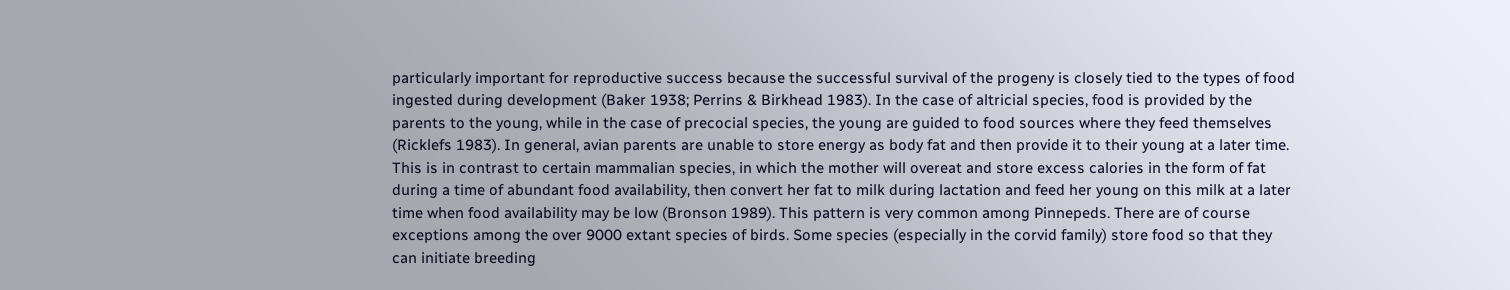particularly important for reproductive success because the successful survival of the progeny is closely tied to the types of food ingested during development (Baker 1938; Perrins & Birkhead 1983). In the case of altricial species, food is provided by the parents to the young, while in the case of precocial species, the young are guided to food sources where they feed themselves (Ricklefs 1983). In general, avian parents are unable to store energy as body fat and then provide it to their young at a later time. This is in contrast to certain mammalian species, in which the mother will overeat and store excess calories in the form of fat during a time of abundant food availability, then convert her fat to milk during lactation and feed her young on this milk at a later time when food availability may be low (Bronson 1989). This pattern is very common among Pinnepeds. There are of course exceptions among the over 9000 extant species of birds. Some species (especially in the corvid family) store food so that they can initiate breeding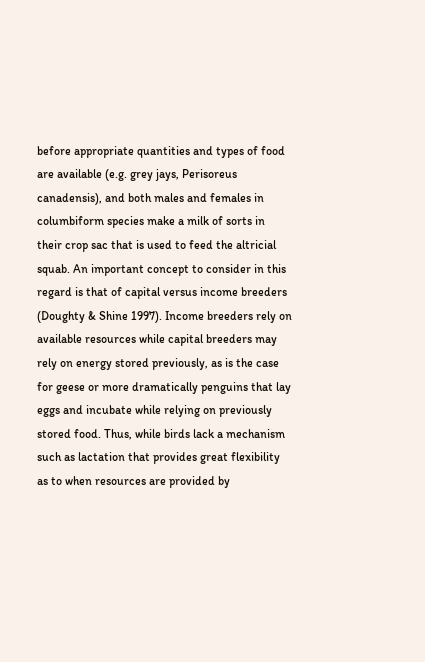before appropriate quantities and types of food are available (e.g. grey jays, Perisoreus canadensis), and both males and females in columbiform species make a milk of sorts in their crop sac that is used to feed the altricial squab. An important concept to consider in this regard is that of capital versus income breeders (Doughty & Shine 1997). Income breeders rely on available resources while capital breeders may rely on energy stored previously, as is the case for geese or more dramatically penguins that lay eggs and incubate while relying on previously stored food. Thus, while birds lack a mechanism such as lactation that provides great flexibility as to when resources are provided by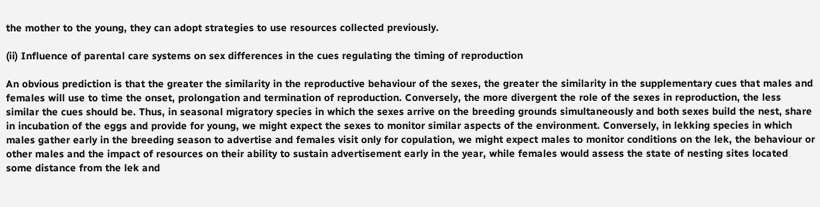the mother to the young, they can adopt strategies to use resources collected previously.

(ii) Influence of parental care systems on sex differences in the cues regulating the timing of reproduction

An obvious prediction is that the greater the similarity in the reproductive behaviour of the sexes, the greater the similarity in the supplementary cues that males and females will use to time the onset, prolongation and termination of reproduction. Conversely, the more divergent the role of the sexes in reproduction, the less similar the cues should be. Thus, in seasonal migratory species in which the sexes arrive on the breeding grounds simultaneously and both sexes build the nest, share in incubation of the eggs and provide for young, we might expect the sexes to monitor similar aspects of the environment. Conversely, in lekking species in which males gather early in the breeding season to advertise and females visit only for copulation, we might expect males to monitor conditions on the lek, the behaviour or other males and the impact of resources on their ability to sustain advertisement early in the year, while females would assess the state of nesting sites located some distance from the lek and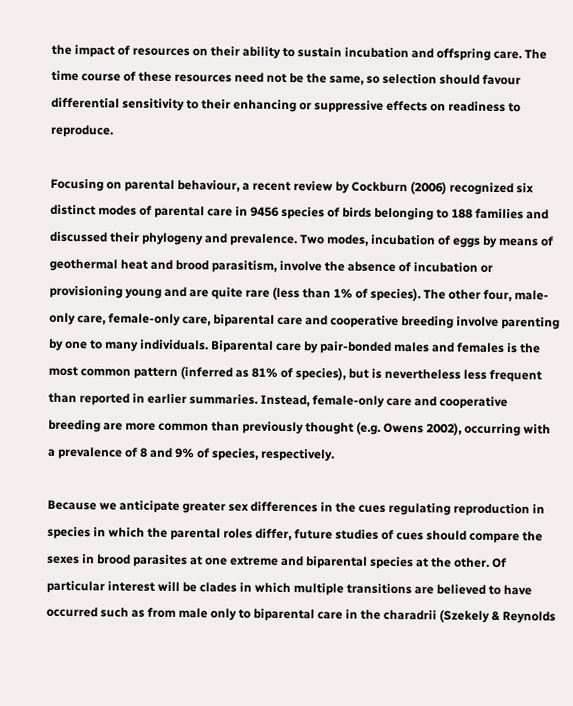the impact of resources on their ability to sustain incubation and offspring care. The time course of these resources need not be the same, so selection should favour differential sensitivity to their enhancing or suppressive effects on readiness to reproduce.

Focusing on parental behaviour, a recent review by Cockburn (2006) recognized six distinct modes of parental care in 9456 species of birds belonging to 188 families and discussed their phylogeny and prevalence. Two modes, incubation of eggs by means of geothermal heat and brood parasitism, involve the absence of incubation or provisioning young and are quite rare (less than 1% of species). The other four, male-only care, female-only care, biparental care and cooperative breeding involve parenting by one to many individuals. Biparental care by pair-bonded males and females is the most common pattern (inferred as 81% of species), but is nevertheless less frequent than reported in earlier summaries. Instead, female-only care and cooperative breeding are more common than previously thought (e.g. Owens 2002), occurring with a prevalence of 8 and 9% of species, respectively.

Because we anticipate greater sex differences in the cues regulating reproduction in species in which the parental roles differ, future studies of cues should compare the sexes in brood parasites at one extreme and biparental species at the other. Of particular interest will be clades in which multiple transitions are believed to have occurred such as from male only to biparental care in the charadrii (Szekely & Reynolds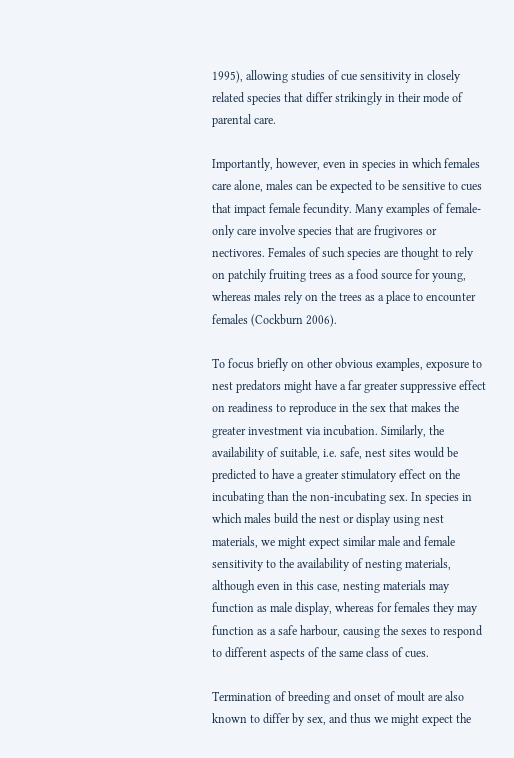1995), allowing studies of cue sensitivity in closely related species that differ strikingly in their mode of parental care.

Importantly, however, even in species in which females care alone, males can be expected to be sensitive to cues that impact female fecundity. Many examples of female-only care involve species that are frugivores or nectivores. Females of such species are thought to rely on patchily fruiting trees as a food source for young, whereas males rely on the trees as a place to encounter females (Cockburn 2006).

To focus briefly on other obvious examples, exposure to nest predators might have a far greater suppressive effect on readiness to reproduce in the sex that makes the greater investment via incubation. Similarly, the availability of suitable, i.e. safe, nest sites would be predicted to have a greater stimulatory effect on the incubating than the non-incubating sex. In species in which males build the nest or display using nest materials, we might expect similar male and female sensitivity to the availability of nesting materials, although even in this case, nesting materials may function as male display, whereas for females they may function as a safe harbour, causing the sexes to respond to different aspects of the same class of cues.

Termination of breeding and onset of moult are also known to differ by sex, and thus we might expect the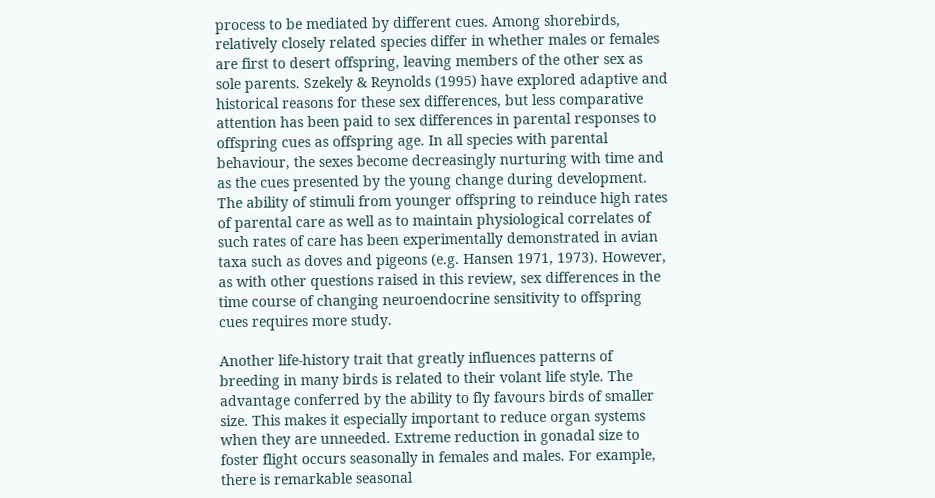process to be mediated by different cues. Among shorebirds, relatively closely related species differ in whether males or females are first to desert offspring, leaving members of the other sex as sole parents. Szekely & Reynolds (1995) have explored adaptive and historical reasons for these sex differences, but less comparative attention has been paid to sex differences in parental responses to offspring cues as offspring age. In all species with parental behaviour, the sexes become decreasingly nurturing with time and as the cues presented by the young change during development. The ability of stimuli from younger offspring to reinduce high rates of parental care as well as to maintain physiological correlates of such rates of care has been experimentally demonstrated in avian taxa such as doves and pigeons (e.g. Hansen 1971, 1973). However, as with other questions raised in this review, sex differences in the time course of changing neuroendocrine sensitivity to offspring cues requires more study.

Another life-history trait that greatly influences patterns of breeding in many birds is related to their volant life style. The advantage conferred by the ability to fly favours birds of smaller size. This makes it especially important to reduce organ systems when they are unneeded. Extreme reduction in gonadal size to foster flight occurs seasonally in females and males. For example, there is remarkable seasonal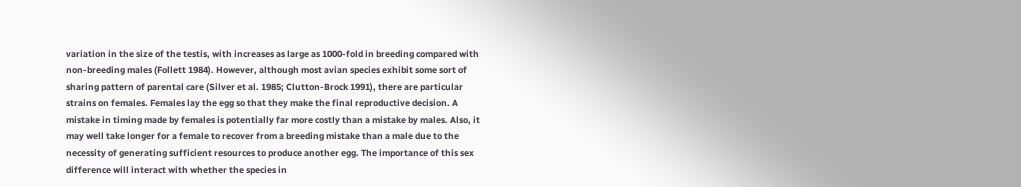variation in the size of the testis, with increases as large as 1000-fold in breeding compared with non-breeding males (Follett 1984). However, although most avian species exhibit some sort of sharing pattern of parental care (Silver et al. 1985; Clutton-Brock 1991), there are particular strains on females. Females lay the egg so that they make the final reproductive decision. A mistake in timing made by females is potentially far more costly than a mistake by males. Also, it may well take longer for a female to recover from a breeding mistake than a male due to the necessity of generating sufficient resources to produce another egg. The importance of this sex difference will interact with whether the species in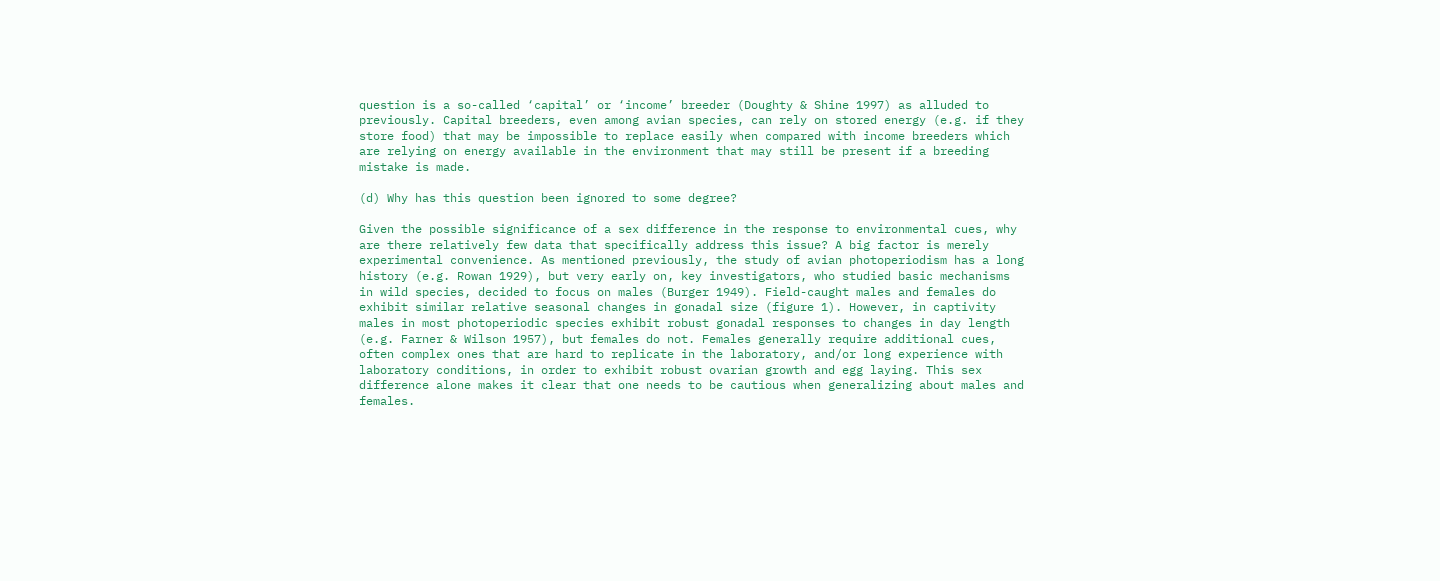question is a so-called ‘capital’ or ‘income’ breeder (Doughty & Shine 1997) as alluded to previously. Capital breeders, even among avian species, can rely on stored energy (e.g. if they store food) that may be impossible to replace easily when compared with income breeders which are relying on energy available in the environment that may still be present if a breeding mistake is made.

(d) Why has this question been ignored to some degree?

Given the possible significance of a sex difference in the response to environmental cues, why are there relatively few data that specifically address this issue? A big factor is merely experimental convenience. As mentioned previously, the study of avian photoperiodism has a long history (e.g. Rowan 1929), but very early on, key investigators, who studied basic mechanisms in wild species, decided to focus on males (Burger 1949). Field-caught males and females do exhibit similar relative seasonal changes in gonadal size (figure 1). However, in captivity males in most photoperiodic species exhibit robust gonadal responses to changes in day length (e.g. Farner & Wilson 1957), but females do not. Females generally require additional cues, often complex ones that are hard to replicate in the laboratory, and/or long experience with laboratory conditions, in order to exhibit robust ovarian growth and egg laying. This sex difference alone makes it clear that one needs to be cautious when generalizing about males and females.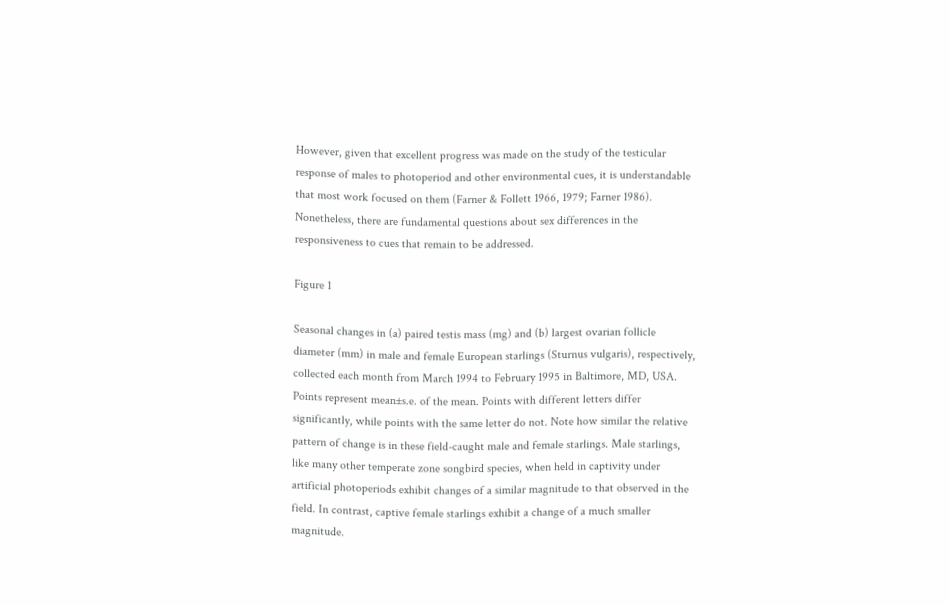However, given that excellent progress was made on the study of the testicular response of males to photoperiod and other environmental cues, it is understandable that most work focused on them (Farner & Follett 1966, 1979; Farner 1986). Nonetheless, there are fundamental questions about sex differences in the responsiveness to cues that remain to be addressed.

Figure 1

Seasonal changes in (a) paired testis mass (mg) and (b) largest ovarian follicle diameter (mm) in male and female European starlings (Sturnus vulgaris), respectively, collected each month from March 1994 to February 1995 in Baltimore, MD, USA. Points represent mean±s.e. of the mean. Points with different letters differ significantly, while points with the same letter do not. Note how similar the relative pattern of change is in these field-caught male and female starlings. Male starlings, like many other temperate zone songbird species, when held in captivity under artificial photoperiods exhibit changes of a similar magnitude to that observed in the field. In contrast, captive female starlings exhibit a change of a much smaller magnitude.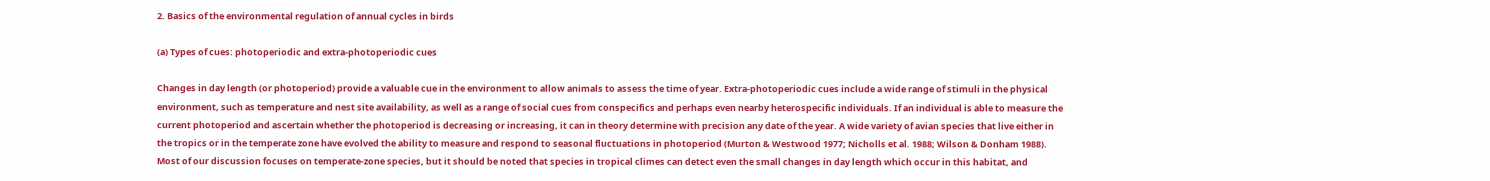2. Basics of the environmental regulation of annual cycles in birds

(a) Types of cues: photoperiodic and extra-photoperiodic cues

Changes in day length (or photoperiod) provide a valuable cue in the environment to allow animals to assess the time of year. Extra-photoperiodic cues include a wide range of stimuli in the physical environment, such as temperature and nest site availability, as well as a range of social cues from conspecifics and perhaps even nearby heterospecific individuals. If an individual is able to measure the current photoperiod and ascertain whether the photoperiod is decreasing or increasing, it can in theory determine with precision any date of the year. A wide variety of avian species that live either in the tropics or in the temperate zone have evolved the ability to measure and respond to seasonal fluctuations in photoperiod (Murton & Westwood 1977; Nicholls et al. 1988; Wilson & Donham 1988). Most of our discussion focuses on temperate-zone species, but it should be noted that species in tropical climes can detect even the small changes in day length which occur in this habitat, and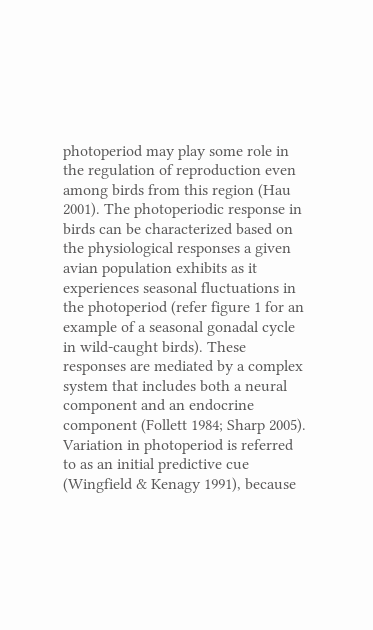photoperiod may play some role in the regulation of reproduction even among birds from this region (Hau 2001). The photoperiodic response in birds can be characterized based on the physiological responses a given avian population exhibits as it experiences seasonal fluctuations in the photoperiod (refer figure 1 for an example of a seasonal gonadal cycle in wild-caught birds). These responses are mediated by a complex system that includes both a neural component and an endocrine component (Follett 1984; Sharp 2005). Variation in photoperiod is referred to as an initial predictive cue (Wingfield & Kenagy 1991), because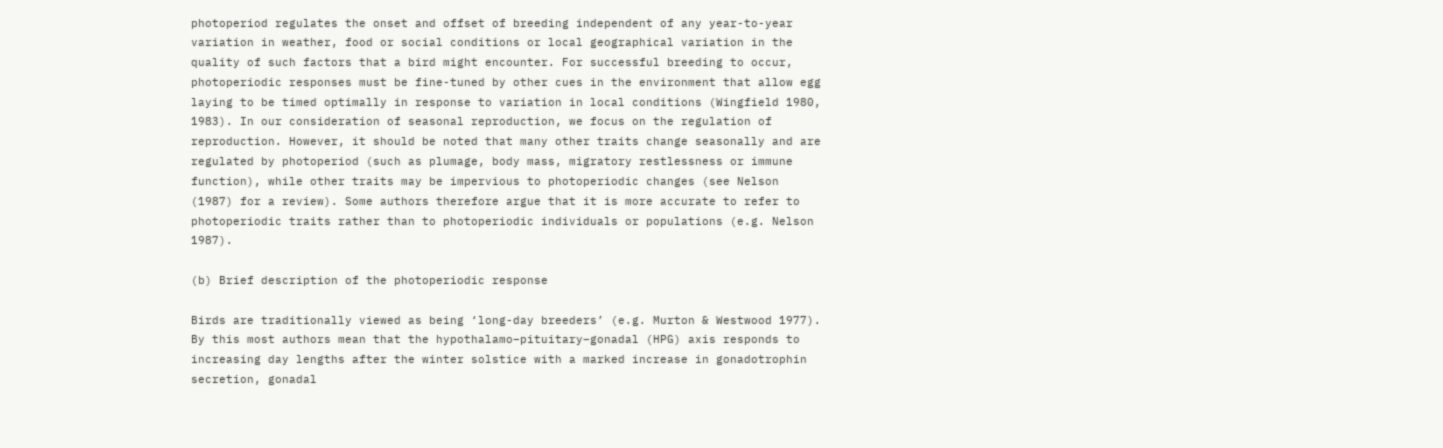photoperiod regulates the onset and offset of breeding independent of any year-to-year variation in weather, food or social conditions or local geographical variation in the quality of such factors that a bird might encounter. For successful breeding to occur, photoperiodic responses must be fine-tuned by other cues in the environment that allow egg laying to be timed optimally in response to variation in local conditions (Wingfield 1980, 1983). In our consideration of seasonal reproduction, we focus on the regulation of reproduction. However, it should be noted that many other traits change seasonally and are regulated by photoperiod (such as plumage, body mass, migratory restlessness or immune function), while other traits may be impervious to photoperiodic changes (see Nelson (1987) for a review). Some authors therefore argue that it is more accurate to refer to photoperiodic traits rather than to photoperiodic individuals or populations (e.g. Nelson 1987).

(b) Brief description of the photoperiodic response

Birds are traditionally viewed as being ‘long-day breeders’ (e.g. Murton & Westwood 1977). By this most authors mean that the hypothalamo–pituitary–gonadal (HPG) axis responds to increasing day lengths after the winter solstice with a marked increase in gonadotrophin secretion, gonadal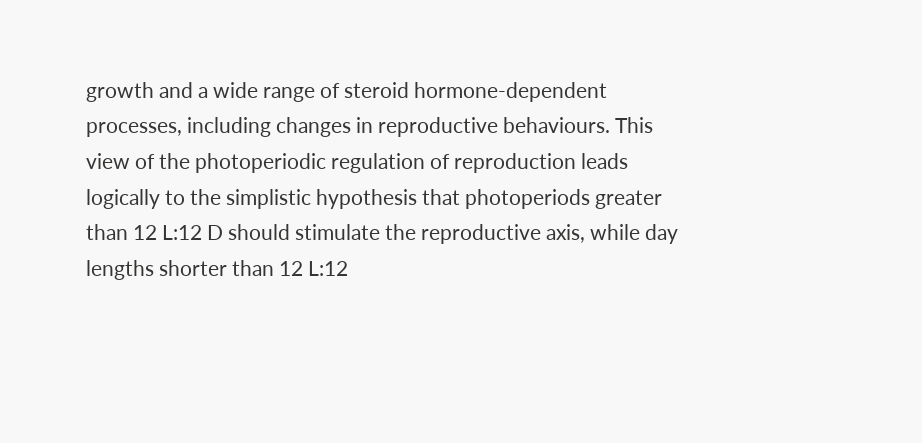growth and a wide range of steroid hormone-dependent processes, including changes in reproductive behaviours. This view of the photoperiodic regulation of reproduction leads logically to the simplistic hypothesis that photoperiods greater than 12 L:12 D should stimulate the reproductive axis, while day lengths shorter than 12 L:12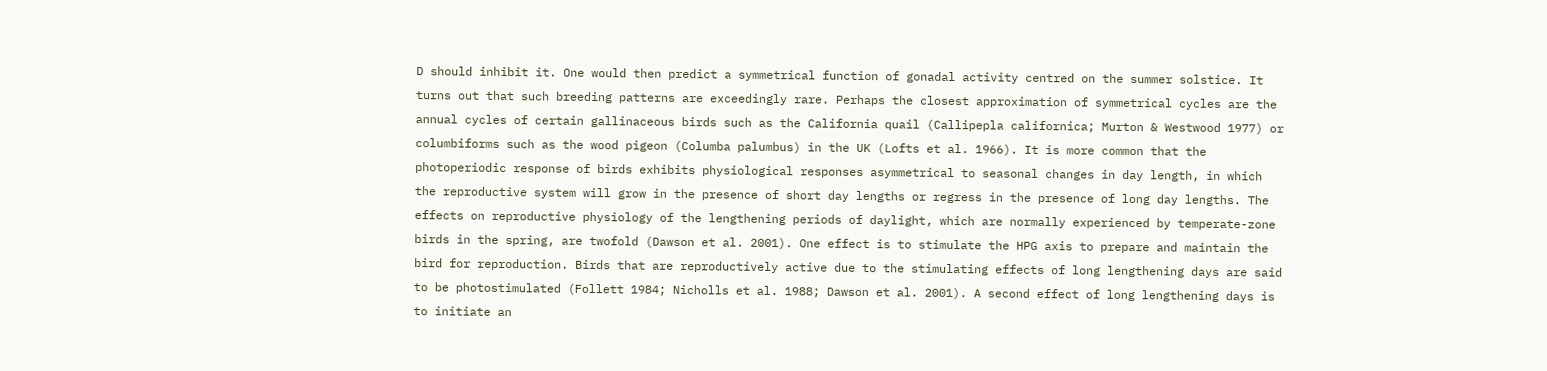D should inhibit it. One would then predict a symmetrical function of gonadal activity centred on the summer solstice. It turns out that such breeding patterns are exceedingly rare. Perhaps the closest approximation of symmetrical cycles are the annual cycles of certain gallinaceous birds such as the California quail (Callipepla californica; Murton & Westwood 1977) or columbiforms such as the wood pigeon (Columba palumbus) in the UK (Lofts et al. 1966). It is more common that the photoperiodic response of birds exhibits physiological responses asymmetrical to seasonal changes in day length, in which the reproductive system will grow in the presence of short day lengths or regress in the presence of long day lengths. The effects on reproductive physiology of the lengthening periods of daylight, which are normally experienced by temperate-zone birds in the spring, are twofold (Dawson et al. 2001). One effect is to stimulate the HPG axis to prepare and maintain the bird for reproduction. Birds that are reproductively active due to the stimulating effects of long lengthening days are said to be photostimulated (Follett 1984; Nicholls et al. 1988; Dawson et al. 2001). A second effect of long lengthening days is to initiate an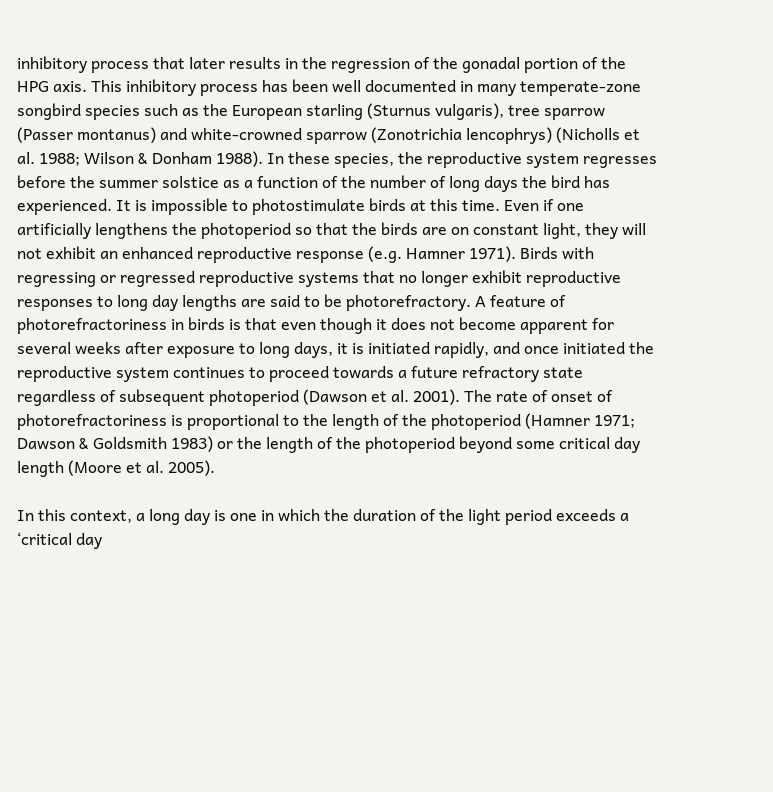inhibitory process that later results in the regression of the gonadal portion of the HPG axis. This inhibitory process has been well documented in many temperate-zone songbird species such as the European starling (Sturnus vulgaris), tree sparrow (Passer montanus) and white-crowned sparrow (Zonotrichia lencophrys) (Nicholls et al. 1988; Wilson & Donham 1988). In these species, the reproductive system regresses before the summer solstice as a function of the number of long days the bird has experienced. It is impossible to photostimulate birds at this time. Even if one artificially lengthens the photoperiod so that the birds are on constant light, they will not exhibit an enhanced reproductive response (e.g. Hamner 1971). Birds with regressing or regressed reproductive systems that no longer exhibit reproductive responses to long day lengths are said to be photorefractory. A feature of photorefractoriness in birds is that even though it does not become apparent for several weeks after exposure to long days, it is initiated rapidly, and once initiated the reproductive system continues to proceed towards a future refractory state regardless of subsequent photoperiod (Dawson et al. 2001). The rate of onset of photorefractoriness is proportional to the length of the photoperiod (Hamner 1971; Dawson & Goldsmith 1983) or the length of the photoperiod beyond some critical day length (Moore et al. 2005).

In this context, a long day is one in which the duration of the light period exceeds a ‘critical day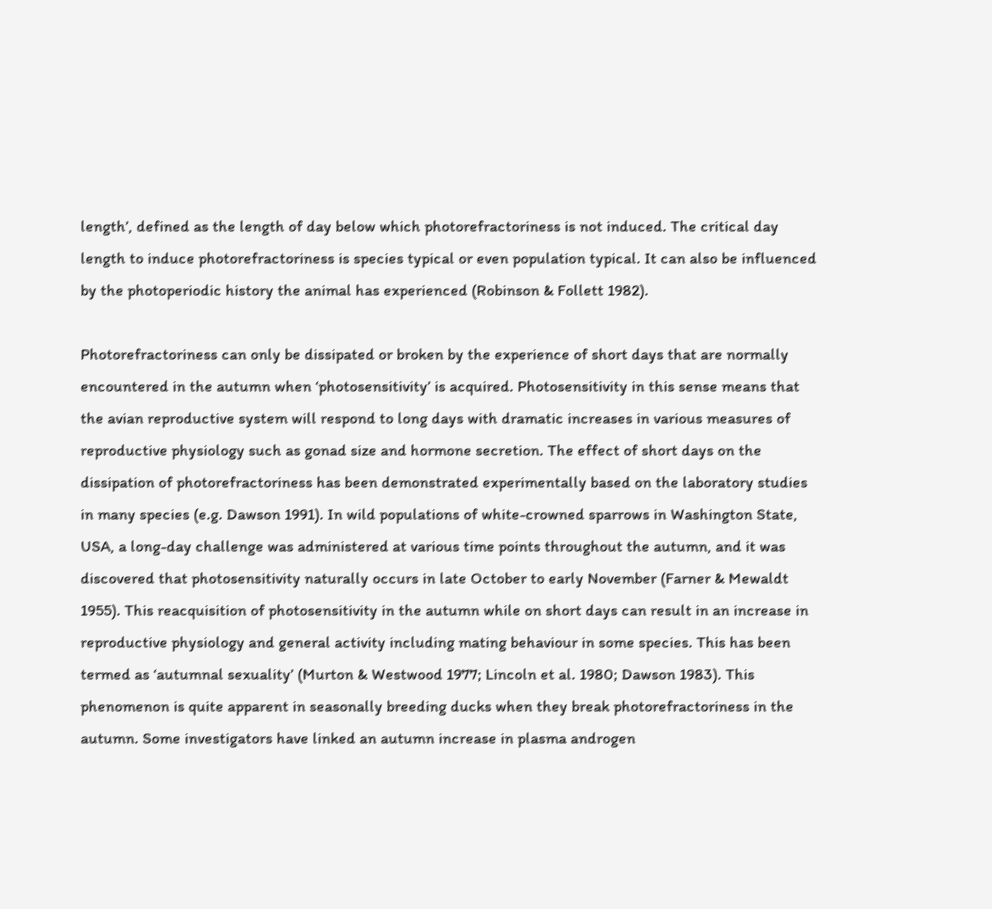length’, defined as the length of day below which photorefractoriness is not induced. The critical day length to induce photorefractoriness is species typical or even population typical. It can also be influenced by the photoperiodic history the animal has experienced (Robinson & Follett 1982).

Photorefractoriness can only be dissipated or broken by the experience of short days that are normally encountered in the autumn when ‘photosensitivity’ is acquired. Photosensitivity in this sense means that the avian reproductive system will respond to long days with dramatic increases in various measures of reproductive physiology such as gonad size and hormone secretion. The effect of short days on the dissipation of photorefractoriness has been demonstrated experimentally based on the laboratory studies in many species (e.g. Dawson 1991). In wild populations of white-crowned sparrows in Washington State, USA, a long-day challenge was administered at various time points throughout the autumn, and it was discovered that photosensitivity naturally occurs in late October to early November (Farner & Mewaldt 1955). This reacquisition of photosensitivity in the autumn while on short days can result in an increase in reproductive physiology and general activity including mating behaviour in some species. This has been termed as ‘autumnal sexuality’ (Murton & Westwood 1977; Lincoln et al. 1980; Dawson 1983). This phenomenon is quite apparent in seasonally breeding ducks when they break photorefractoriness in the autumn. Some investigators have linked an autumn increase in plasma androgen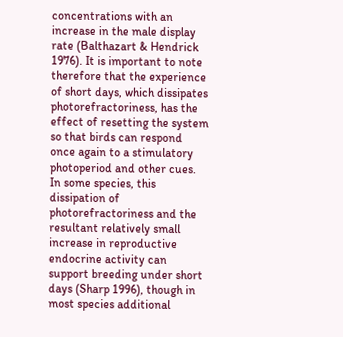concentrations with an increase in the male display rate (Balthazart & Hendrick 1976). It is important to note therefore that the experience of short days, which dissipates photorefractoriness, has the effect of resetting the system so that birds can respond once again to a stimulatory photoperiod and other cues. In some species, this dissipation of photorefractoriness and the resultant relatively small increase in reproductive endocrine activity can support breeding under short days (Sharp 1996), though in most species additional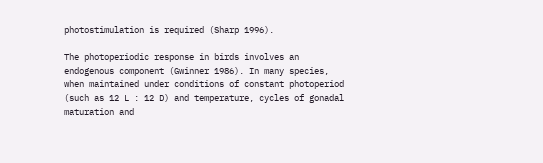photostimulation is required (Sharp 1996).

The photoperiodic response in birds involves an endogenous component (Gwinner 1986). In many species, when maintained under conditions of constant photoperiod (such as 12 L : 12 D) and temperature, cycles of gonadal maturation and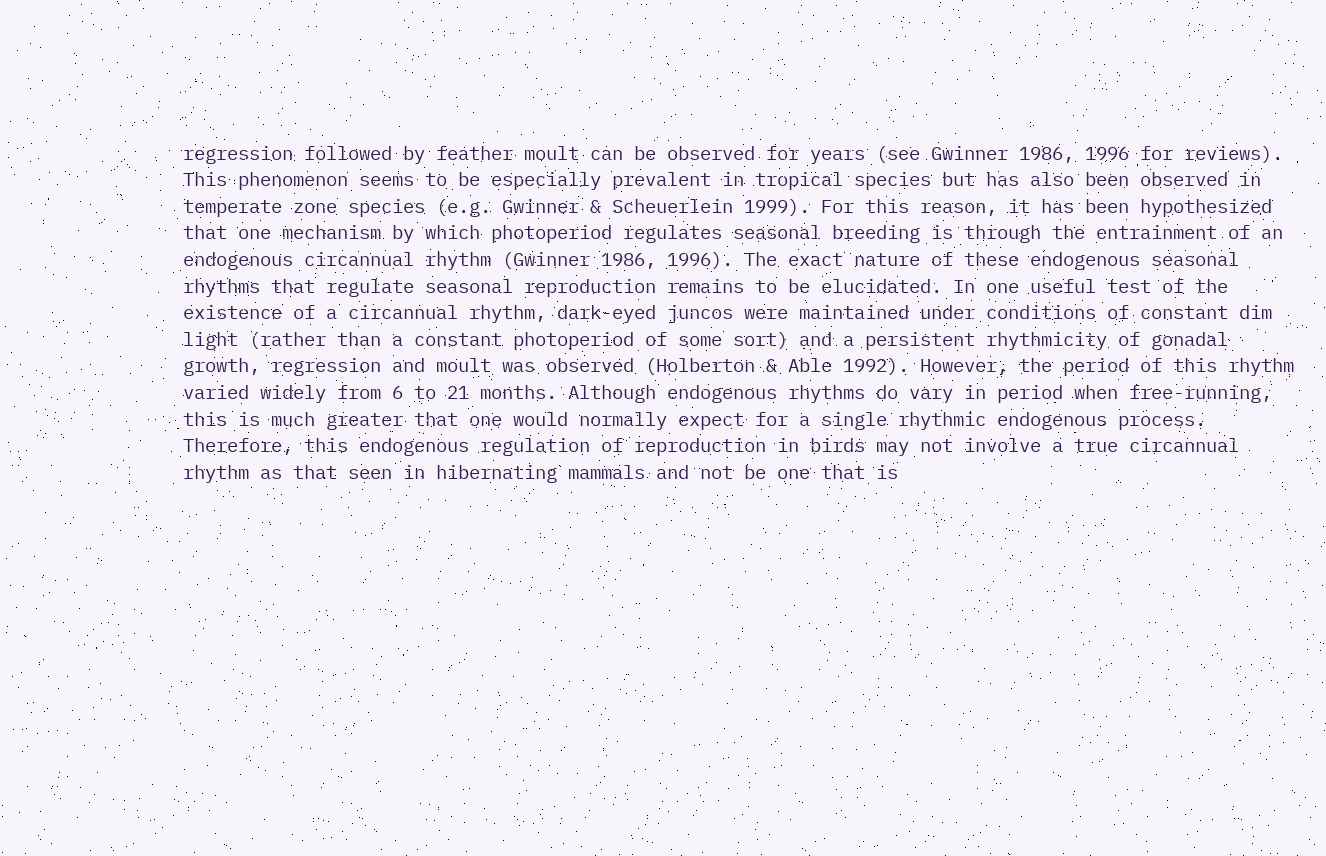regression followed by feather moult can be observed for years (see Gwinner 1986, 1996 for reviews). This phenomenon seems to be especially prevalent in tropical species but has also been observed in temperate zone species (e.g. Gwinner & Scheuerlein 1999). For this reason, it has been hypothesized that one mechanism by which photoperiod regulates seasonal breeding is through the entrainment of an endogenous circannual rhythm (Gwinner 1986, 1996). The exact nature of these endogenous seasonal rhythms that regulate seasonal reproduction remains to be elucidated. In one useful test of the existence of a circannual rhythm, dark-eyed juncos were maintained under conditions of constant dim light (rather than a constant photoperiod of some sort) and a persistent rhythmicity of gonadal growth, regression and moult was observed (Holberton & Able 1992). However, the period of this rhythm varied widely from 6 to 21 months. Although endogenous rhythms do vary in period when free-running, this is much greater that one would normally expect for a single rhythmic endogenous process. Therefore, this endogenous regulation of reproduction in birds may not involve a true circannual rhythm as that seen in hibernating mammals and not be one that is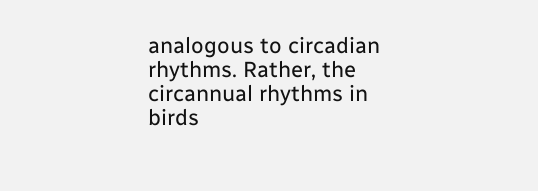analogous to circadian rhythms. Rather, the circannual rhythms in birds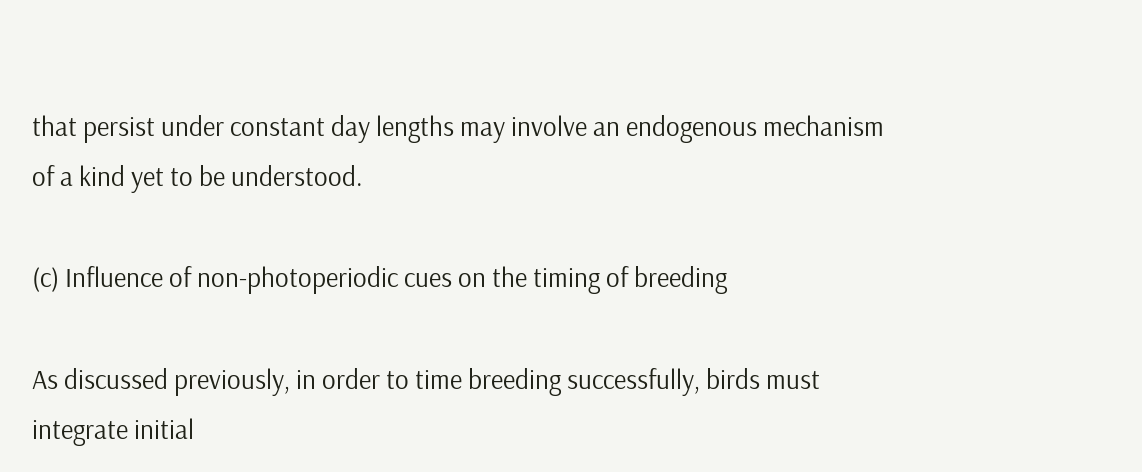that persist under constant day lengths may involve an endogenous mechanism of a kind yet to be understood.

(c) Influence of non-photoperiodic cues on the timing of breeding

As discussed previously, in order to time breeding successfully, birds must integrate initial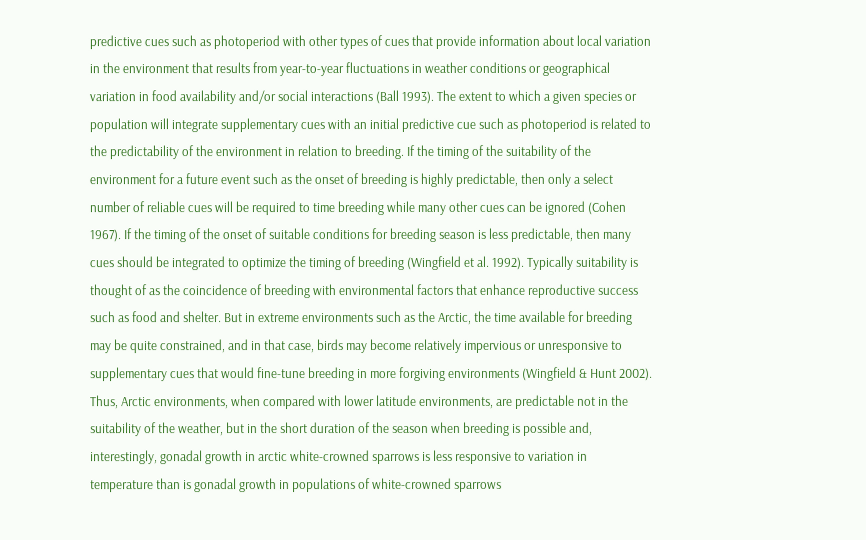predictive cues such as photoperiod with other types of cues that provide information about local variation in the environment that results from year-to-year fluctuations in weather conditions or geographical variation in food availability and/or social interactions (Ball 1993). The extent to which a given species or population will integrate supplementary cues with an initial predictive cue such as photoperiod is related to the predictability of the environment in relation to breeding. If the timing of the suitability of the environment for a future event such as the onset of breeding is highly predictable, then only a select number of reliable cues will be required to time breeding while many other cues can be ignored (Cohen 1967). If the timing of the onset of suitable conditions for breeding season is less predictable, then many cues should be integrated to optimize the timing of breeding (Wingfield et al. 1992). Typically suitability is thought of as the coincidence of breeding with environmental factors that enhance reproductive success such as food and shelter. But in extreme environments such as the Arctic, the time available for breeding may be quite constrained, and in that case, birds may become relatively impervious or unresponsive to supplementary cues that would fine-tune breeding in more forgiving environments (Wingfield & Hunt 2002). Thus, Arctic environments, when compared with lower latitude environments, are predictable not in the suitability of the weather, but in the short duration of the season when breeding is possible and, interestingly, gonadal growth in arctic white-crowned sparrows is less responsive to variation in temperature than is gonadal growth in populations of white-crowned sparrows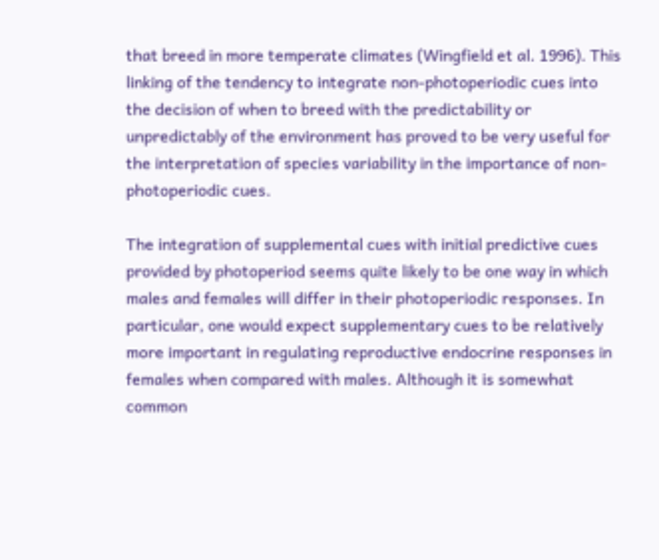that breed in more temperate climates (Wingfield et al. 1996). This linking of the tendency to integrate non-photoperiodic cues into the decision of when to breed with the predictability or unpredictably of the environment has proved to be very useful for the interpretation of species variability in the importance of non-photoperiodic cues.

The integration of supplemental cues with initial predictive cues provided by photoperiod seems quite likely to be one way in which males and females will differ in their photoperiodic responses. In particular, one would expect supplementary cues to be relatively more important in regulating reproductive endocrine responses in females when compared with males. Although it is somewhat common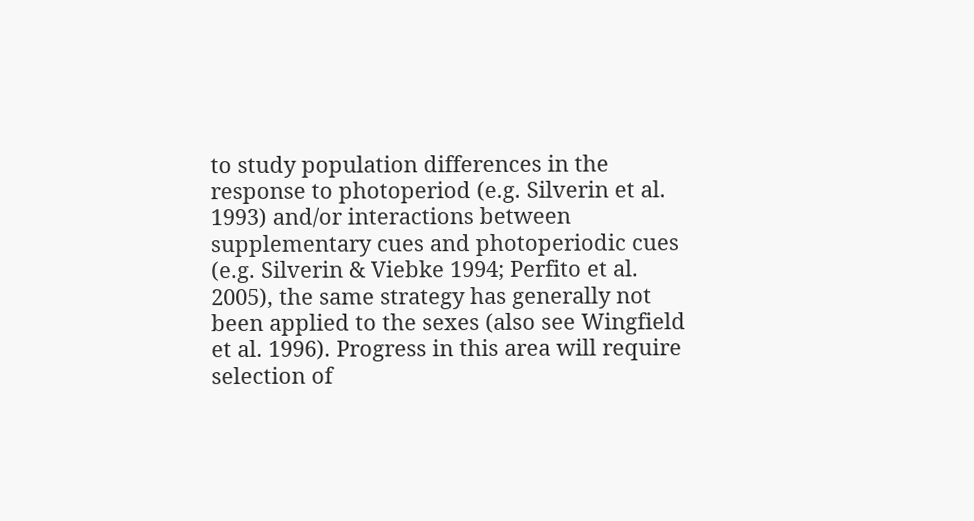to study population differences in the response to photoperiod (e.g. Silverin et al. 1993) and/or interactions between supplementary cues and photoperiodic cues (e.g. Silverin & Viebke 1994; Perfito et al. 2005), the same strategy has generally not been applied to the sexes (also see Wingfield et al. 1996). Progress in this area will require selection of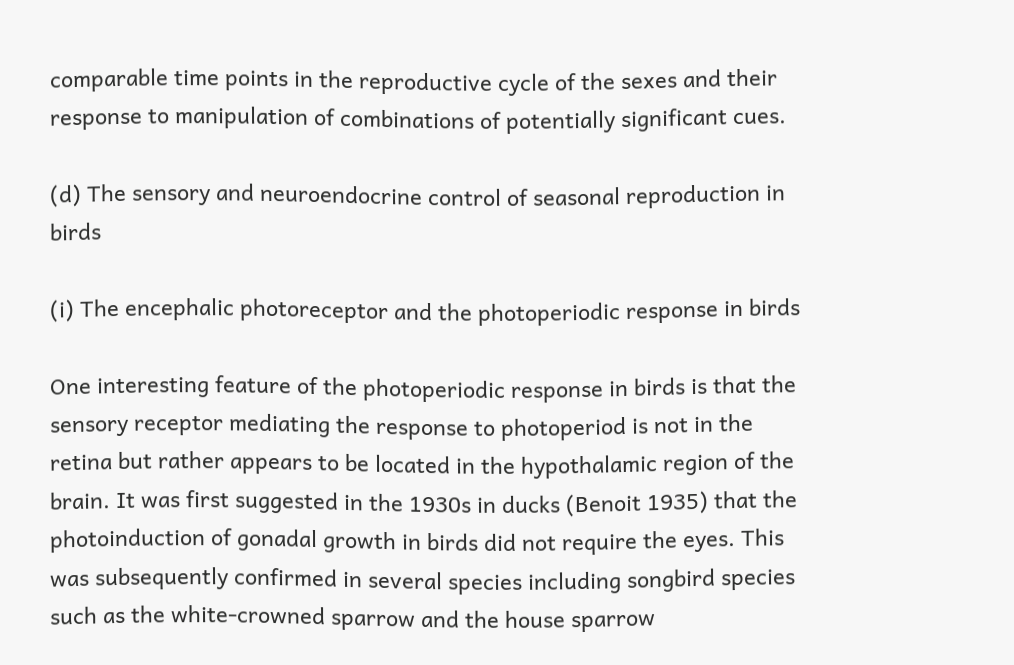comparable time points in the reproductive cycle of the sexes and their response to manipulation of combinations of potentially significant cues.

(d) The sensory and neuroendocrine control of seasonal reproduction in birds

(i) The encephalic photoreceptor and the photoperiodic response in birds

One interesting feature of the photoperiodic response in birds is that the sensory receptor mediating the response to photoperiod is not in the retina but rather appears to be located in the hypothalamic region of the brain. It was first suggested in the 1930s in ducks (Benoit 1935) that the photoinduction of gonadal growth in birds did not require the eyes. This was subsequently confirmed in several species including songbird species such as the white-crowned sparrow and the house sparrow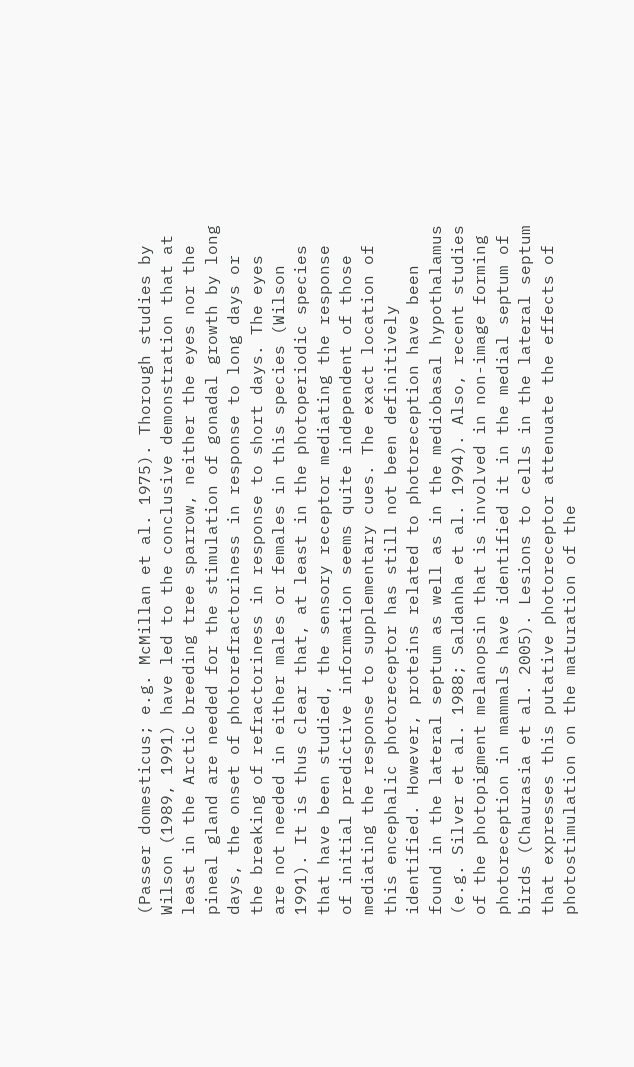(Passer domesticus; e.g. McMillan et al. 1975). Thorough studies by Wilson (1989, 1991) have led to the conclusive demonstration that at least in the Arctic breeding tree sparrow, neither the eyes nor the pineal gland are needed for the stimulation of gonadal growth by long days, the onset of photorefractoriness in response to long days or the breaking of refractoriness in response to short days. The eyes are not needed in either males or females in this species (Wilson 1991). It is thus clear that, at least in the photoperiodic species that have been studied, the sensory receptor mediating the response of initial predictive information seems quite independent of those mediating the response to supplementary cues. The exact location of this encephalic photoreceptor has still not been definitively identified. However, proteins related to photoreception have been found in the lateral septum as well as in the mediobasal hypothalamus (e.g. Silver et al. 1988; Saldanha et al. 1994). Also, recent studies of the photopigment melanopsin that is involved in non-image forming photoreception in mammals have identified it in the medial septum of birds (Chaurasia et al. 2005). Lesions to cells in the lateral septum that expresses this putative photoreceptor attenuate the effects of photostimulation on the maturation of the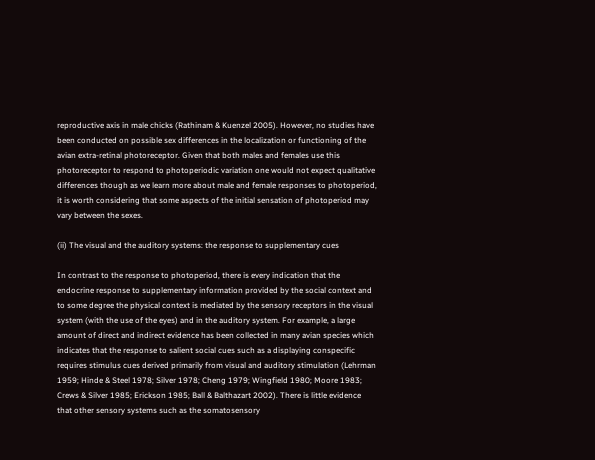reproductive axis in male chicks (Rathinam & Kuenzel 2005). However, no studies have been conducted on possible sex differences in the localization or functioning of the avian extra-retinal photoreceptor. Given that both males and females use this photoreceptor to respond to photoperiodic variation one would not expect qualitative differences though as we learn more about male and female responses to photoperiod, it is worth considering that some aspects of the initial sensation of photoperiod may vary between the sexes.

(ii) The visual and the auditory systems: the response to supplementary cues

In contrast to the response to photoperiod, there is every indication that the endocrine response to supplementary information provided by the social context and to some degree the physical context is mediated by the sensory receptors in the visual system (with the use of the eyes) and in the auditory system. For example, a large amount of direct and indirect evidence has been collected in many avian species which indicates that the response to salient social cues such as a displaying conspecific requires stimulus cues derived primarily from visual and auditory stimulation (Lehrman 1959; Hinde & Steel 1978; Silver 1978; Cheng 1979; Wingfield 1980; Moore 1983; Crews & Silver 1985; Erickson 1985; Ball & Balthazart 2002). There is little evidence that other sensory systems such as the somatosensory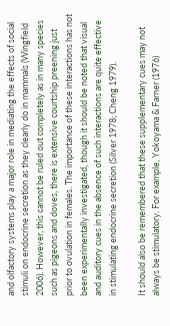and olfactory systems play a major role in mediating the effects of social stimuli on endocrine secretion as they clearly do in mammals (Wingfield 2006). However, this cannot be ruled out completely as in many species such as pigeons and doves, there is extensive courtship preening just prior to ovulation in females. The importance of these interactions has not been experimentally investigated, though it should be noted that visual and auditory cues in the absence of such interactions are quite effective in stimulating endocrine secretion (Silver 1978; Cheng 1979).

It should also be remembered that these supplementary cues may not always be stimulatory. For example, Yokoyama & Farner (1976)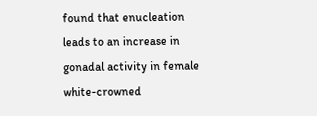found that enucleation leads to an increase in gonadal activity in female white-crowned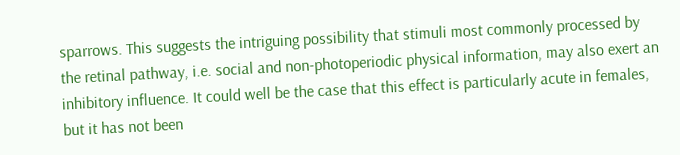sparrows. This suggests the intriguing possibility that stimuli most commonly processed by the retinal pathway, i.e. social and non-photoperiodic physical information, may also exert an inhibitory influence. It could well be the case that this effect is particularly acute in females, but it has not been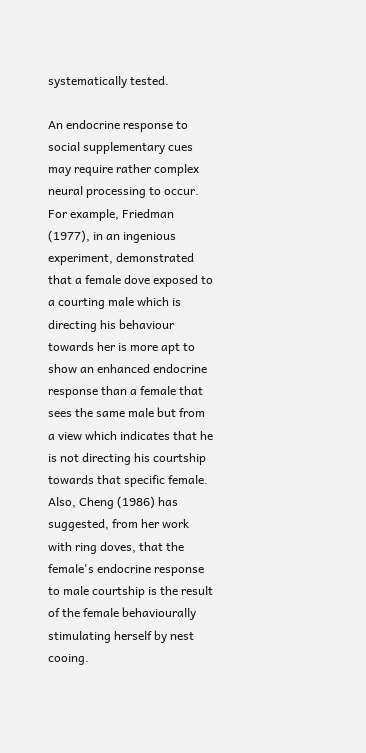systematically tested.

An endocrine response to social supplementary cues may require rather complex neural processing to occur. For example, Friedman (1977), in an ingenious experiment, demonstrated that a female dove exposed to a courting male which is directing his behaviour towards her is more apt to show an enhanced endocrine response than a female that sees the same male but from a view which indicates that he is not directing his courtship towards that specific female. Also, Cheng (1986) has suggested, from her work with ring doves, that the female's endocrine response to male courtship is the result of the female behaviourally stimulating herself by nest cooing.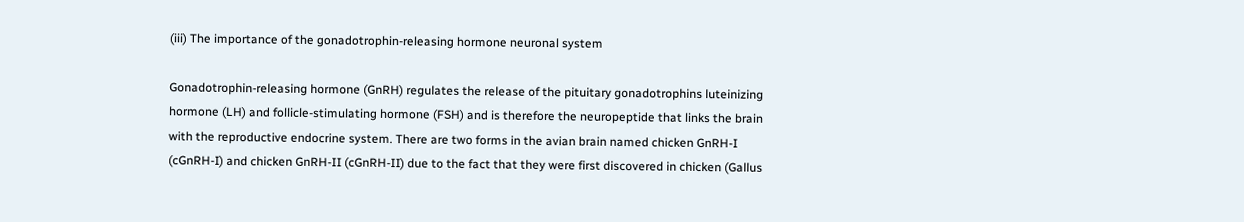(iii) The importance of the gonadotrophin-releasing hormone neuronal system

Gonadotrophin-releasing hormone (GnRH) regulates the release of the pituitary gonadotrophins luteinizing hormone (LH) and follicle-stimulating hormone (FSH) and is therefore the neuropeptide that links the brain with the reproductive endocrine system. There are two forms in the avian brain named chicken GnRH-I (cGnRH-I) and chicken GnRH-II (cGnRH-II) due to the fact that they were first discovered in chicken (Gallus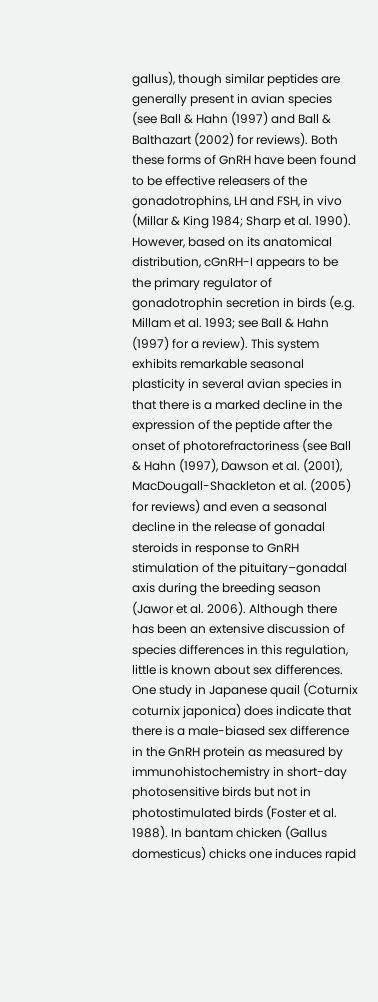gallus), though similar peptides are generally present in avian species (see Ball & Hahn (1997) and Ball & Balthazart (2002) for reviews). Both these forms of GnRH have been found to be effective releasers of the gonadotrophins, LH and FSH, in vivo (Millar & King 1984; Sharp et al. 1990). However, based on its anatomical distribution, cGnRH-I appears to be the primary regulator of gonadotrophin secretion in birds (e.g. Millam et al. 1993; see Ball & Hahn (1997) for a review). This system exhibits remarkable seasonal plasticity in several avian species in that there is a marked decline in the expression of the peptide after the onset of photorefractoriness (see Ball & Hahn (1997), Dawson et al. (2001), MacDougall-Shackleton et al. (2005) for reviews) and even a seasonal decline in the release of gonadal steroids in response to GnRH stimulation of the pituitary–gonadal axis during the breeding season (Jawor et al. 2006). Although there has been an extensive discussion of species differences in this regulation, little is known about sex differences. One study in Japanese quail (Coturnix coturnix japonica) does indicate that there is a male-biased sex difference in the GnRH protein as measured by immunohistochemistry in short-day photosensitive birds but not in photostimulated birds (Foster et al. 1988). In bantam chicken (Gallus domesticus) chicks one induces rapid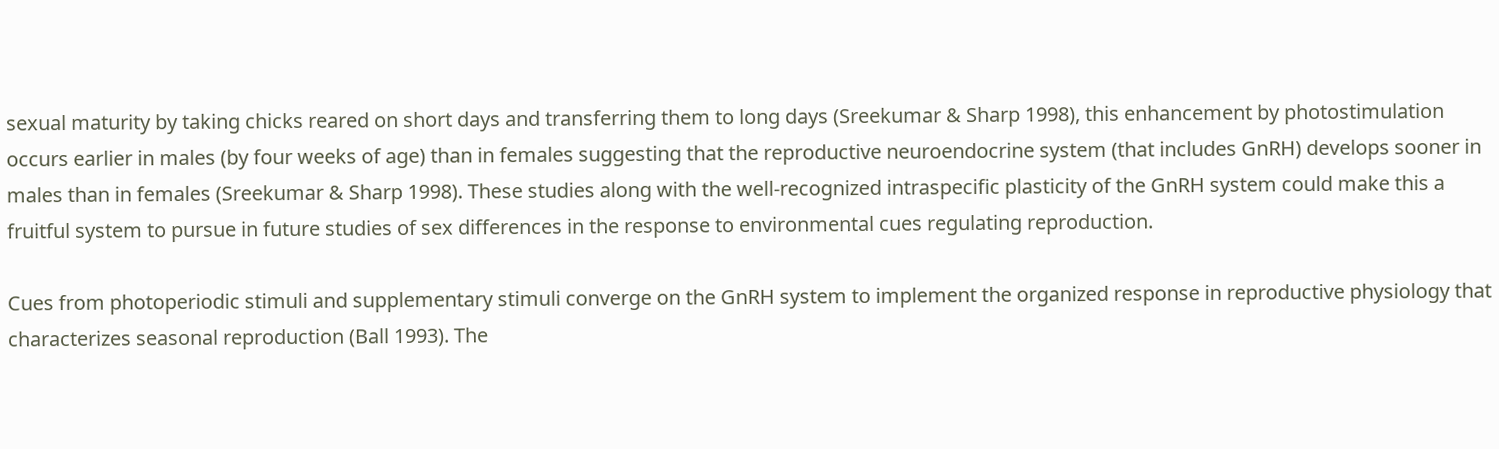sexual maturity by taking chicks reared on short days and transferring them to long days (Sreekumar & Sharp 1998), this enhancement by photostimulation occurs earlier in males (by four weeks of age) than in females suggesting that the reproductive neuroendocrine system (that includes GnRH) develops sooner in males than in females (Sreekumar & Sharp 1998). These studies along with the well-recognized intraspecific plasticity of the GnRH system could make this a fruitful system to pursue in future studies of sex differences in the response to environmental cues regulating reproduction.

Cues from photoperiodic stimuli and supplementary stimuli converge on the GnRH system to implement the organized response in reproductive physiology that characterizes seasonal reproduction (Ball 1993). The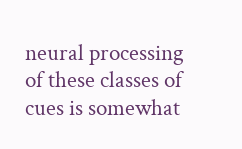neural processing of these classes of cues is somewhat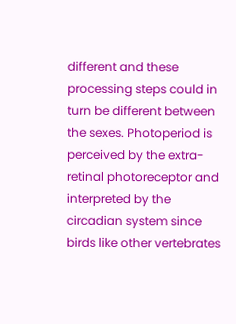different and these processing steps could in turn be different between the sexes. Photoperiod is perceived by the extra-retinal photoreceptor and interpreted by the circadian system since birds like other vertebrates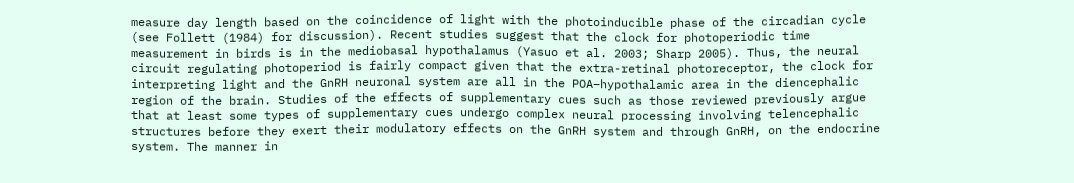measure day length based on the coincidence of light with the photoinducible phase of the circadian cycle (see Follett (1984) for discussion). Recent studies suggest that the clock for photoperiodic time measurement in birds is in the mediobasal hypothalamus (Yasuo et al. 2003; Sharp 2005). Thus, the neural circuit regulating photoperiod is fairly compact given that the extra-retinal photoreceptor, the clock for interpreting light and the GnRH neuronal system are all in the POA–hypothalamic area in the diencephalic region of the brain. Studies of the effects of supplementary cues such as those reviewed previously argue that at least some types of supplementary cues undergo complex neural processing involving telencephalic structures before they exert their modulatory effects on the GnRH system and through GnRH, on the endocrine system. The manner in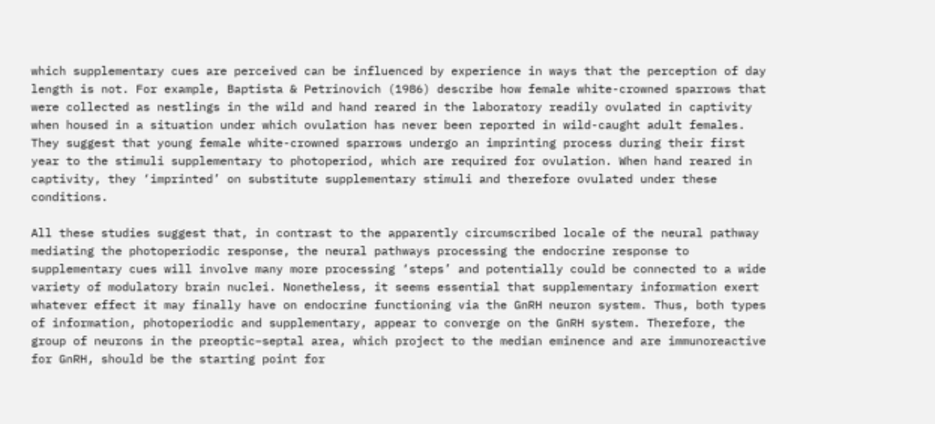which supplementary cues are perceived can be influenced by experience in ways that the perception of day length is not. For example, Baptista & Petrinovich (1986) describe how female white-crowned sparrows that were collected as nestlings in the wild and hand reared in the laboratory readily ovulated in captivity when housed in a situation under which ovulation has never been reported in wild-caught adult females. They suggest that young female white-crowned sparrows undergo an imprinting process during their first year to the stimuli supplementary to photoperiod, which are required for ovulation. When hand reared in captivity, they ‘imprinted’ on substitute supplementary stimuli and therefore ovulated under these conditions.

All these studies suggest that, in contrast to the apparently circumscribed locale of the neural pathway mediating the photoperiodic response, the neural pathways processing the endocrine response to supplementary cues will involve many more processing ‘steps’ and potentially could be connected to a wide variety of modulatory brain nuclei. Nonetheless, it seems essential that supplementary information exert whatever effect it may finally have on endocrine functioning via the GnRH neuron system. Thus, both types of information, photoperiodic and supplementary, appear to converge on the GnRH system. Therefore, the group of neurons in the preoptic–septal area, which project to the median eminence and are immunoreactive for GnRH, should be the starting point for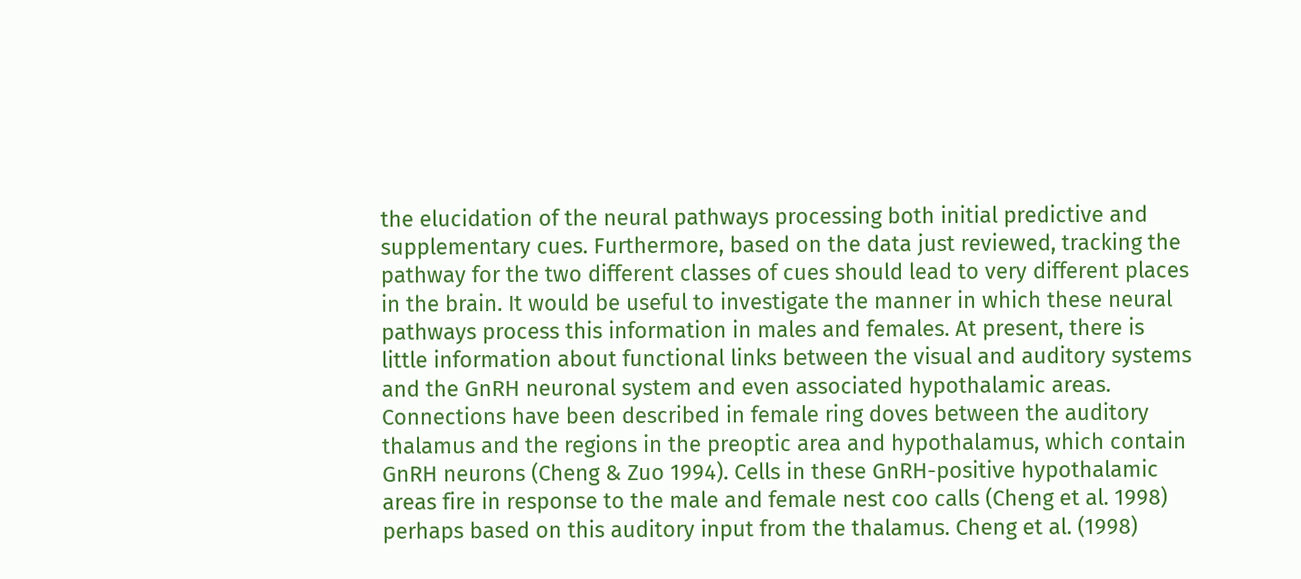the elucidation of the neural pathways processing both initial predictive and supplementary cues. Furthermore, based on the data just reviewed, tracking the pathway for the two different classes of cues should lead to very different places in the brain. It would be useful to investigate the manner in which these neural pathways process this information in males and females. At present, there is little information about functional links between the visual and auditory systems and the GnRH neuronal system and even associated hypothalamic areas. Connections have been described in female ring doves between the auditory thalamus and the regions in the preoptic area and hypothalamus, which contain GnRH neurons (Cheng & Zuo 1994). Cells in these GnRH-positive hypothalamic areas fire in response to the male and female nest coo calls (Cheng et al. 1998) perhaps based on this auditory input from the thalamus. Cheng et al. (1998)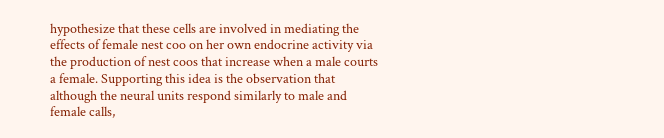hypothesize that these cells are involved in mediating the effects of female nest coo on her own endocrine activity via the production of nest coos that increase when a male courts a female. Supporting this idea is the observation that although the neural units respond similarly to male and female calls,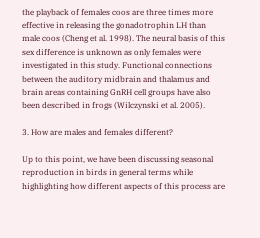the playback of females coos are three times more effective in releasing the gonadotrophin LH than male coos (Cheng et al. 1998). The neural basis of this sex difference is unknown as only females were investigated in this study. Functional connections between the auditory midbrain and thalamus and brain areas containing GnRH cell groups have also been described in frogs (Wilczynski et al. 2005).

3. How are males and females different?

Up to this point, we have been discussing seasonal reproduction in birds in general terms while highlighting how different aspects of this process are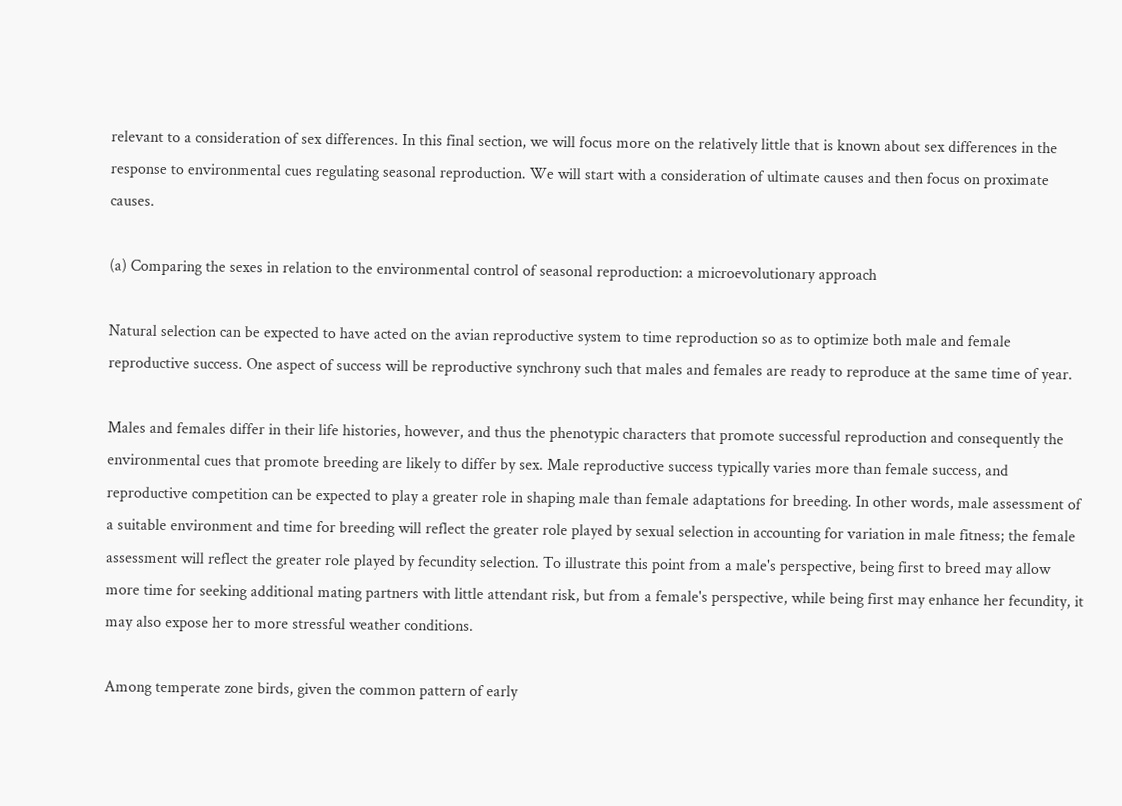relevant to a consideration of sex differences. In this final section, we will focus more on the relatively little that is known about sex differences in the response to environmental cues regulating seasonal reproduction. We will start with a consideration of ultimate causes and then focus on proximate causes.

(a) Comparing the sexes in relation to the environmental control of seasonal reproduction: a microevolutionary approach

Natural selection can be expected to have acted on the avian reproductive system to time reproduction so as to optimize both male and female reproductive success. One aspect of success will be reproductive synchrony such that males and females are ready to reproduce at the same time of year.

Males and females differ in their life histories, however, and thus the phenotypic characters that promote successful reproduction and consequently the environmental cues that promote breeding are likely to differ by sex. Male reproductive success typically varies more than female success, and reproductive competition can be expected to play a greater role in shaping male than female adaptations for breeding. In other words, male assessment of a suitable environment and time for breeding will reflect the greater role played by sexual selection in accounting for variation in male fitness; the female assessment will reflect the greater role played by fecundity selection. To illustrate this point from a male's perspective, being first to breed may allow more time for seeking additional mating partners with little attendant risk, but from a female's perspective, while being first may enhance her fecundity, it may also expose her to more stressful weather conditions.

Among temperate zone birds, given the common pattern of early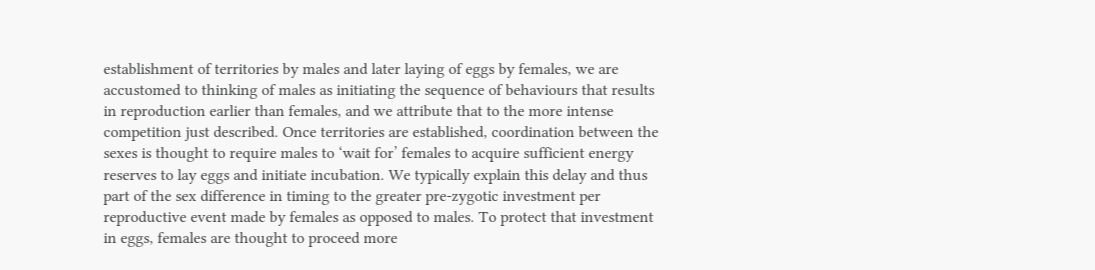establishment of territories by males and later laying of eggs by females, we are accustomed to thinking of males as initiating the sequence of behaviours that results in reproduction earlier than females, and we attribute that to the more intense competition just described. Once territories are established, coordination between the sexes is thought to require males to ‘wait for’ females to acquire sufficient energy reserves to lay eggs and initiate incubation. We typically explain this delay and thus part of the sex difference in timing to the greater pre-zygotic investment per reproductive event made by females as opposed to males. To protect that investment in eggs, females are thought to proceed more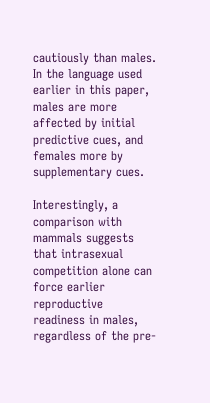cautiously than males. In the language used earlier in this paper, males are more affected by initial predictive cues, and females more by supplementary cues.

Interestingly, a comparison with mammals suggests that intrasexual competition alone can force earlier reproductive readiness in males, regardless of the pre-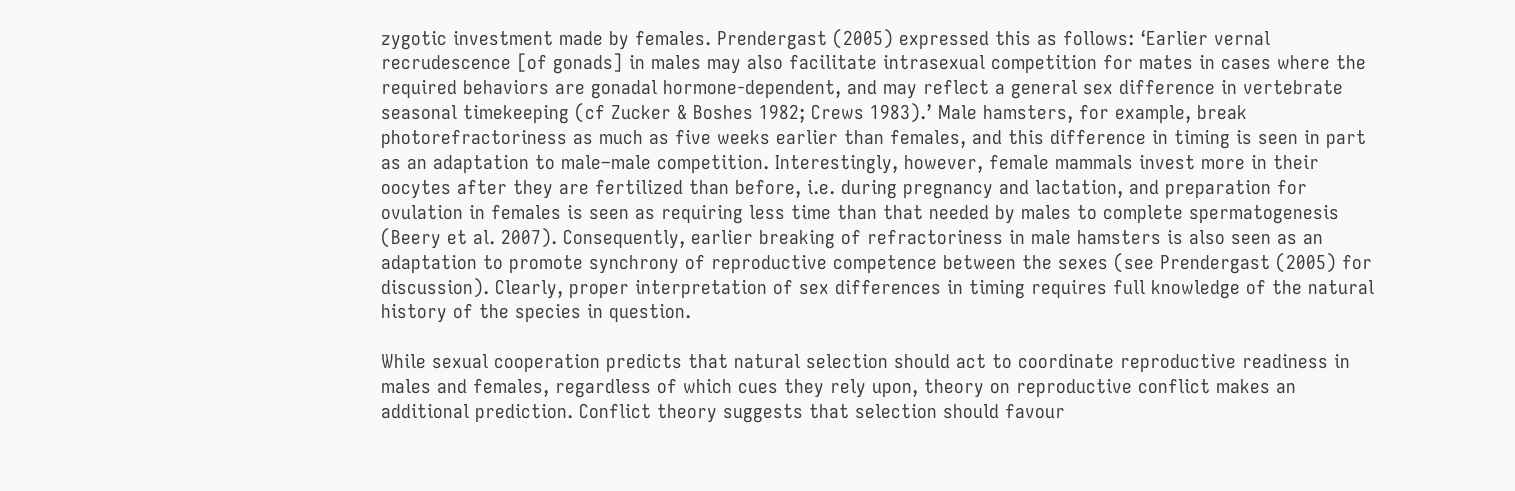zygotic investment made by females. Prendergast (2005) expressed this as follows: ‘Earlier vernal recrudescence [of gonads] in males may also facilitate intrasexual competition for mates in cases where the required behaviors are gonadal hormone-dependent, and may reflect a general sex difference in vertebrate seasonal timekeeping (cf Zucker & Boshes 1982; Crews 1983).’ Male hamsters, for example, break photorefractoriness as much as five weeks earlier than females, and this difference in timing is seen in part as an adaptation to male–male competition. Interestingly, however, female mammals invest more in their oocytes after they are fertilized than before, i.e. during pregnancy and lactation, and preparation for ovulation in females is seen as requiring less time than that needed by males to complete spermatogenesis (Beery et al. 2007). Consequently, earlier breaking of refractoriness in male hamsters is also seen as an adaptation to promote synchrony of reproductive competence between the sexes (see Prendergast (2005) for discussion). Clearly, proper interpretation of sex differences in timing requires full knowledge of the natural history of the species in question.

While sexual cooperation predicts that natural selection should act to coordinate reproductive readiness in males and females, regardless of which cues they rely upon, theory on reproductive conflict makes an additional prediction. Conflict theory suggests that selection should favour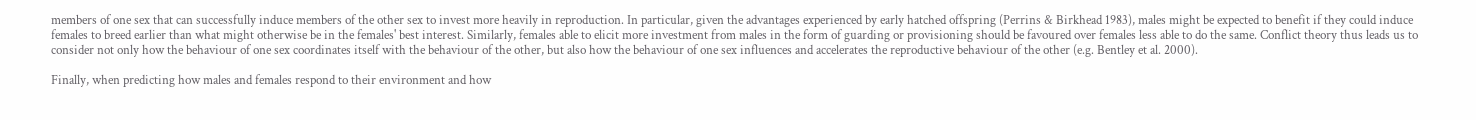members of one sex that can successfully induce members of the other sex to invest more heavily in reproduction. In particular, given the advantages experienced by early hatched offspring (Perrins & Birkhead 1983), males might be expected to benefit if they could induce females to breed earlier than what might otherwise be in the females' best interest. Similarly, females able to elicit more investment from males in the form of guarding or provisioning should be favoured over females less able to do the same. Conflict theory thus leads us to consider not only how the behaviour of one sex coordinates itself with the behaviour of the other, but also how the behaviour of one sex influences and accelerates the reproductive behaviour of the other (e.g. Bentley et al. 2000).

Finally, when predicting how males and females respond to their environment and how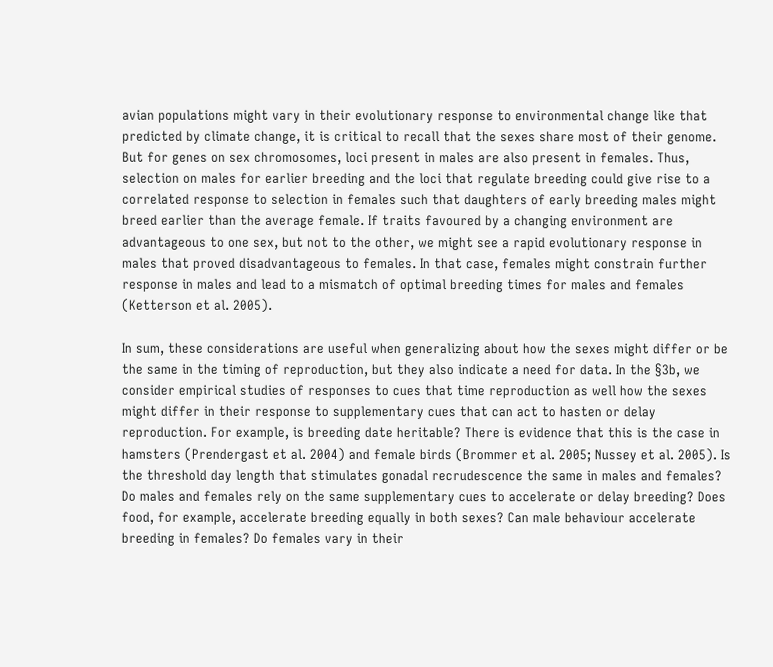avian populations might vary in their evolutionary response to environmental change like that predicted by climate change, it is critical to recall that the sexes share most of their genome. But for genes on sex chromosomes, loci present in males are also present in females. Thus, selection on males for earlier breeding and the loci that regulate breeding could give rise to a correlated response to selection in females such that daughters of early breeding males might breed earlier than the average female. If traits favoured by a changing environment are advantageous to one sex, but not to the other, we might see a rapid evolutionary response in males that proved disadvantageous to females. In that case, females might constrain further response in males and lead to a mismatch of optimal breeding times for males and females (Ketterson et al. 2005).

In sum, these considerations are useful when generalizing about how the sexes might differ or be the same in the timing of reproduction, but they also indicate a need for data. In the §3b, we consider empirical studies of responses to cues that time reproduction as well how the sexes might differ in their response to supplementary cues that can act to hasten or delay reproduction. For example, is breeding date heritable? There is evidence that this is the case in hamsters (Prendergast et al. 2004) and female birds (Brommer et al. 2005; Nussey et al. 2005). Is the threshold day length that stimulates gonadal recrudescence the same in males and females? Do males and females rely on the same supplementary cues to accelerate or delay breeding? Does food, for example, accelerate breeding equally in both sexes? Can male behaviour accelerate breeding in females? Do females vary in their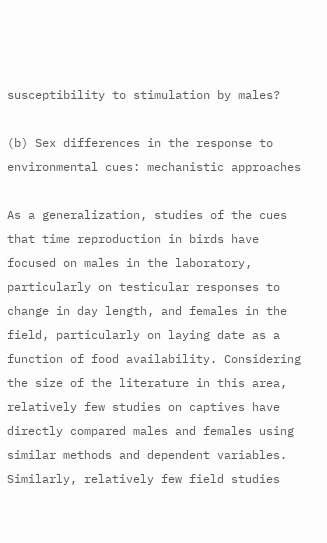susceptibility to stimulation by males?

(b) Sex differences in the response to environmental cues: mechanistic approaches

As a generalization, studies of the cues that time reproduction in birds have focused on males in the laboratory, particularly on testicular responses to change in day length, and females in the field, particularly on laying date as a function of food availability. Considering the size of the literature in this area, relatively few studies on captives have directly compared males and females using similar methods and dependent variables. Similarly, relatively few field studies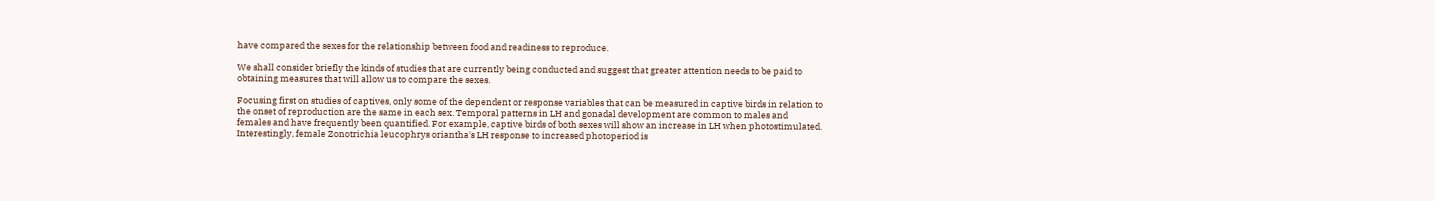have compared the sexes for the relationship between food and readiness to reproduce.

We shall consider briefly the kinds of studies that are currently being conducted and suggest that greater attention needs to be paid to obtaining measures that will allow us to compare the sexes.

Focusing first on studies of captives, only some of the dependent or response variables that can be measured in captive birds in relation to the onset of reproduction are the same in each sex. Temporal patterns in LH and gonadal development are common to males and females and have frequently been quantified. For example, captive birds of both sexes will show an increase in LH when photostimulated. Interestingly, female Zonotrichia leucophrys oriantha's LH response to increased photoperiod is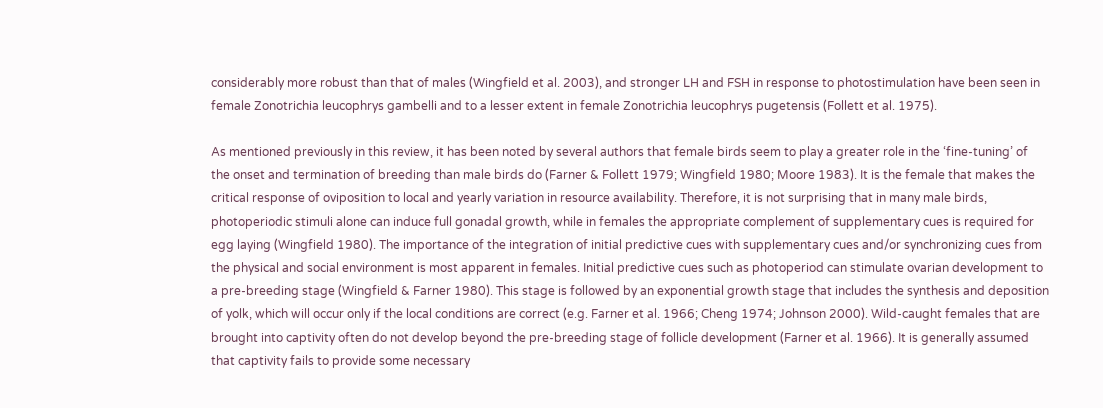considerably more robust than that of males (Wingfield et al. 2003), and stronger LH and FSH in response to photostimulation have been seen in female Zonotrichia leucophrys gambelli and to a lesser extent in female Zonotrichia leucophrys pugetensis (Follett et al. 1975).

As mentioned previously in this review, it has been noted by several authors that female birds seem to play a greater role in the ‘fine-tuning’ of the onset and termination of breeding than male birds do (Farner & Follett 1979; Wingfield 1980; Moore 1983). It is the female that makes the critical response of oviposition to local and yearly variation in resource availability. Therefore, it is not surprising that in many male birds, photoperiodic stimuli alone can induce full gonadal growth, while in females the appropriate complement of supplementary cues is required for egg laying (Wingfield 1980). The importance of the integration of initial predictive cues with supplementary cues and/or synchronizing cues from the physical and social environment is most apparent in females. Initial predictive cues such as photoperiod can stimulate ovarian development to a pre-breeding stage (Wingfield & Farner 1980). This stage is followed by an exponential growth stage that includes the synthesis and deposition of yolk, which will occur only if the local conditions are correct (e.g. Farner et al. 1966; Cheng 1974; Johnson 2000). Wild-caught females that are brought into captivity often do not develop beyond the pre-breeding stage of follicle development (Farner et al. 1966). It is generally assumed that captivity fails to provide some necessary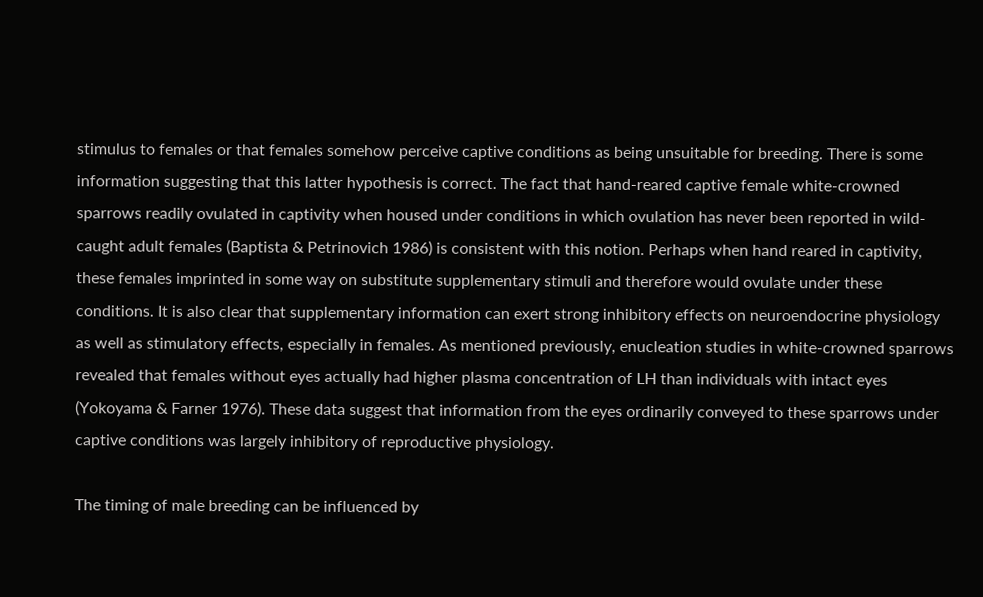stimulus to females or that females somehow perceive captive conditions as being unsuitable for breeding. There is some information suggesting that this latter hypothesis is correct. The fact that hand-reared captive female white-crowned sparrows readily ovulated in captivity when housed under conditions in which ovulation has never been reported in wild-caught adult females (Baptista & Petrinovich 1986) is consistent with this notion. Perhaps when hand reared in captivity, these females imprinted in some way on substitute supplementary stimuli and therefore would ovulate under these conditions. It is also clear that supplementary information can exert strong inhibitory effects on neuroendocrine physiology as well as stimulatory effects, especially in females. As mentioned previously, enucleation studies in white-crowned sparrows revealed that females without eyes actually had higher plasma concentration of LH than individuals with intact eyes (Yokoyama & Farner 1976). These data suggest that information from the eyes ordinarily conveyed to these sparrows under captive conditions was largely inhibitory of reproductive physiology.

The timing of male breeding can be influenced by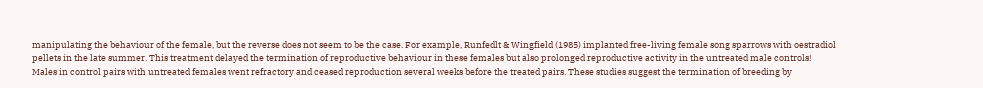manipulating the behaviour of the female, but the reverse does not seem to be the case. For example, Runfedlt & Wingfield (1985) implanted free-living female song sparrows with oestradiol pellets in the late summer. This treatment delayed the termination of reproductive behaviour in these females but also prolonged reproductive activity in the untreated male controls! Males in control pairs with untreated females went refractory and ceased reproduction several weeks before the treated pairs. These studies suggest the termination of breeding by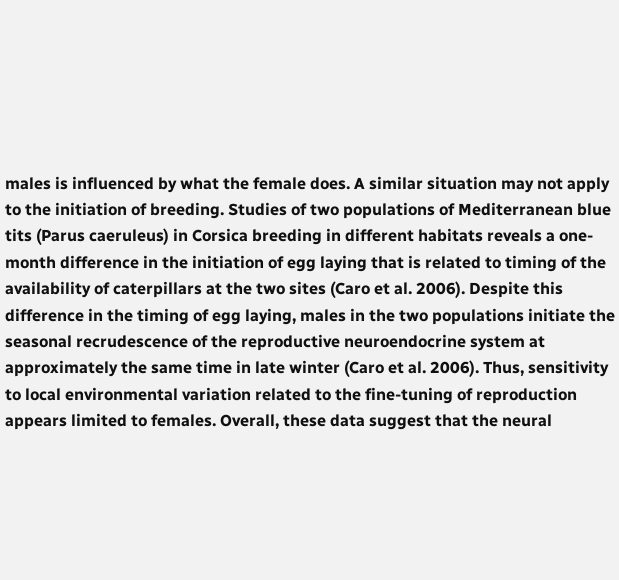males is influenced by what the female does. A similar situation may not apply to the initiation of breeding. Studies of two populations of Mediterranean blue tits (Parus caeruleus) in Corsica breeding in different habitats reveals a one-month difference in the initiation of egg laying that is related to timing of the availability of caterpillars at the two sites (Caro et al. 2006). Despite this difference in the timing of egg laying, males in the two populations initiate the seasonal recrudescence of the reproductive neuroendocrine system at approximately the same time in late winter (Caro et al. 2006). Thus, sensitivity to local environmental variation related to the fine-tuning of reproduction appears limited to females. Overall, these data suggest that the neural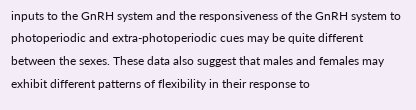inputs to the GnRH system and the responsiveness of the GnRH system to photoperiodic and extra-photoperiodic cues may be quite different between the sexes. These data also suggest that males and females may exhibit different patterns of flexibility in their response to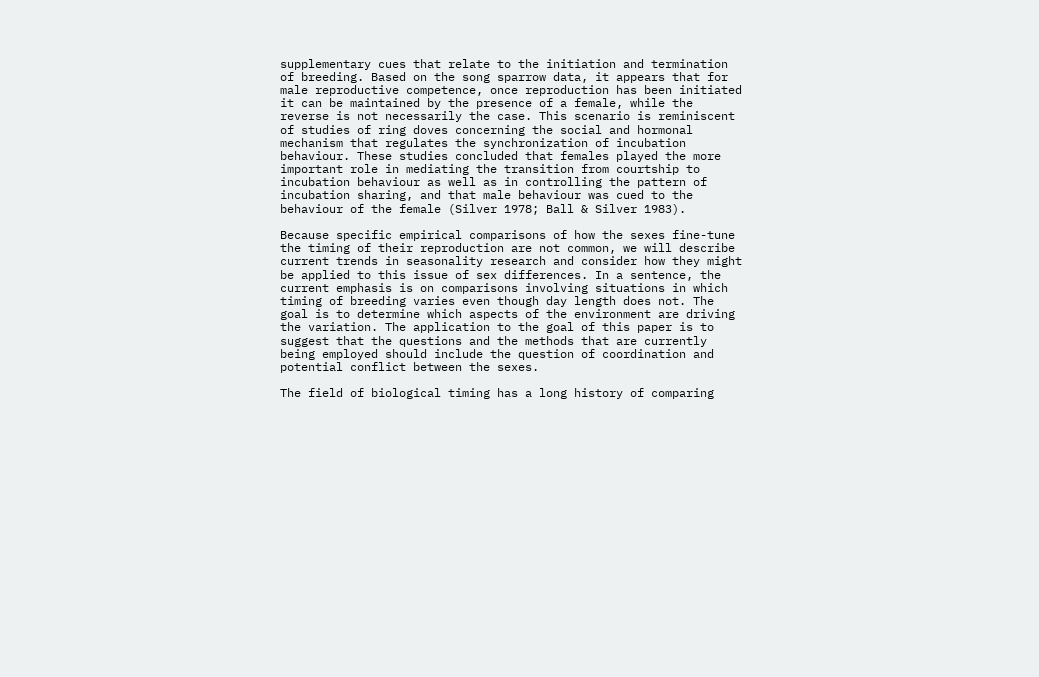supplementary cues that relate to the initiation and termination of breeding. Based on the song sparrow data, it appears that for male reproductive competence, once reproduction has been initiated it can be maintained by the presence of a female, while the reverse is not necessarily the case. This scenario is reminiscent of studies of ring doves concerning the social and hormonal mechanism that regulates the synchronization of incubation behaviour. These studies concluded that females played the more important role in mediating the transition from courtship to incubation behaviour as well as in controlling the pattern of incubation sharing, and that male behaviour was cued to the behaviour of the female (Silver 1978; Ball & Silver 1983).

Because specific empirical comparisons of how the sexes fine-tune the timing of their reproduction are not common, we will describe current trends in seasonality research and consider how they might be applied to this issue of sex differences. In a sentence, the current emphasis is on comparisons involving situations in which timing of breeding varies even though day length does not. The goal is to determine which aspects of the environment are driving the variation. The application to the goal of this paper is to suggest that the questions and the methods that are currently being employed should include the question of coordination and potential conflict between the sexes.

The field of biological timing has a long history of comparing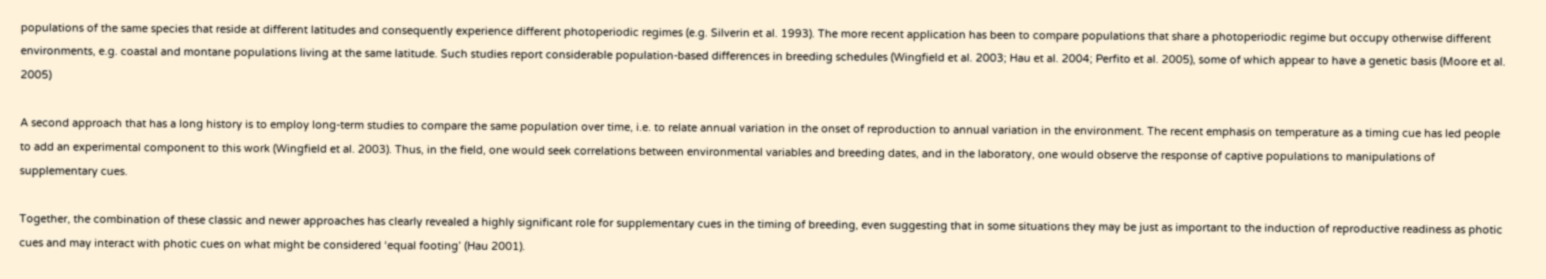populations of the same species that reside at different latitudes and consequently experience different photoperiodic regimes (e.g. Silverin et al. 1993). The more recent application has been to compare populations that share a photoperiodic regime but occupy otherwise different environments, e.g. coastal and montane populations living at the same latitude. Such studies report considerable population-based differences in breeding schedules (Wingfield et al. 2003; Hau et al. 2004; Perfito et al. 2005), some of which appear to have a genetic basis (Moore et al. 2005)

A second approach that has a long history is to employ long-term studies to compare the same population over time, i.e. to relate annual variation in the onset of reproduction to annual variation in the environment. The recent emphasis on temperature as a timing cue has led people to add an experimental component to this work (Wingfield et al. 2003). Thus, in the field, one would seek correlations between environmental variables and breeding dates, and in the laboratory, one would observe the response of captive populations to manipulations of supplementary cues.

Together, the combination of these classic and newer approaches has clearly revealed a highly significant role for supplementary cues in the timing of breeding, even suggesting that in some situations they may be just as important to the induction of reproductive readiness as photic cues and may interact with photic cues on what might be considered ‘equal footing’ (Hau 2001).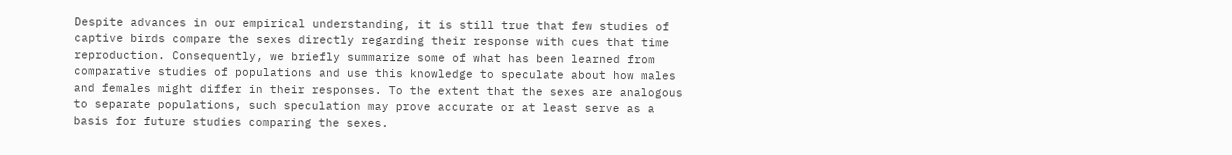Despite advances in our empirical understanding, it is still true that few studies of captive birds compare the sexes directly regarding their response with cues that time reproduction. Consequently, we briefly summarize some of what has been learned from comparative studies of populations and use this knowledge to speculate about how males and females might differ in their responses. To the extent that the sexes are analogous to separate populations, such speculation may prove accurate or at least serve as a basis for future studies comparing the sexes.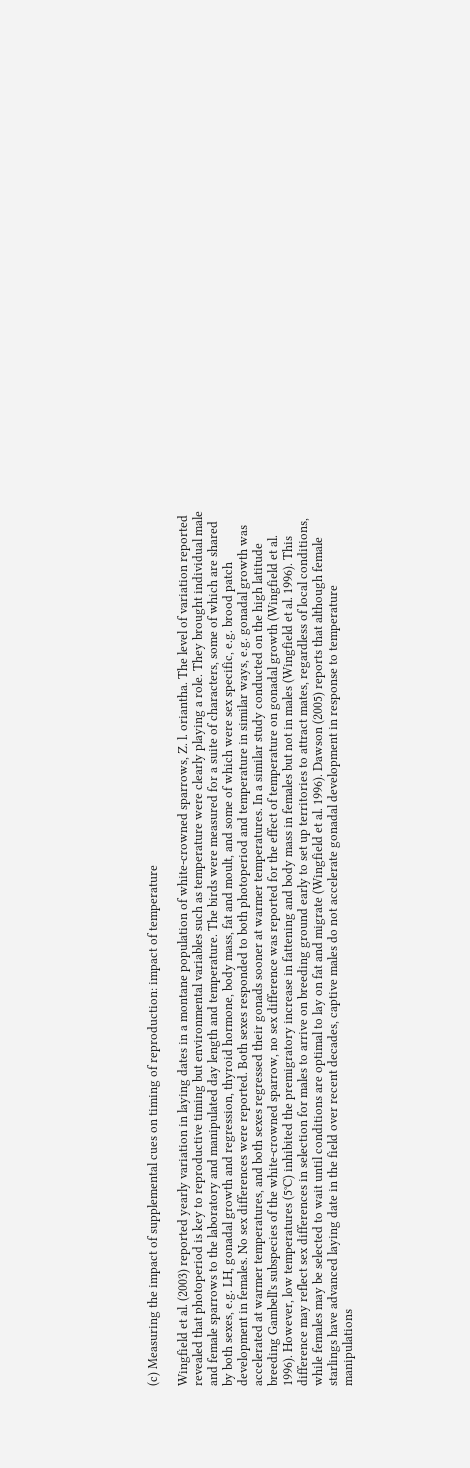(c) Measuring the impact of supplemental cues on timing of reproduction: impact of temperature

Wingfield et al. (2003) reported yearly variation in laying dates in a montane population of white-crowned sparrows, Z. l. oriantha. The level of variation reported revealed that photoperiod is key to reproductive timing but environmental variables such as temperature were clearly playing a role. They brought individual male and female sparrows to the laboratory and manipulated day length and temperature. The birds were measured for a suite of characters, some of which are shared by both sexes, e.g. LH, gonadal growth and regression, thyroid hormone, body mass, fat and moult, and some of which were sex specific, e.g. brood patch development in females. No sex differences were reported. Both sexes responded to both photoperiod and temperature in similar ways, e.g. gonadal growth was accelerated at warmer temperatures, and both sexes regressed their gonads sooner at warmer temperatures. In a similar study conducted on the high latitude breeding Gambell's subspecies of the white-crowned sparrow, no sex difference was reported for the effect of temperature on gonadal growth (Wingfield et al. 1996). However, low temperatures (5°C) inhibited the premigratory increase in fattening and body mass in females but not in males (Wingfield et al. 1996). This difference may reflect sex differences in selection for males to arrive on breeding ground early to set up territories to attract mates, regardless of local conditions, while females may be selected to wait until conditions are optimal to lay on fat and migrate (Wingfield et al. 1996). Dawson (2005) reports that although female starlings have advanced laying date in the field over recent decades, captive males do not accelerate gonadal development in response to temperature manipulations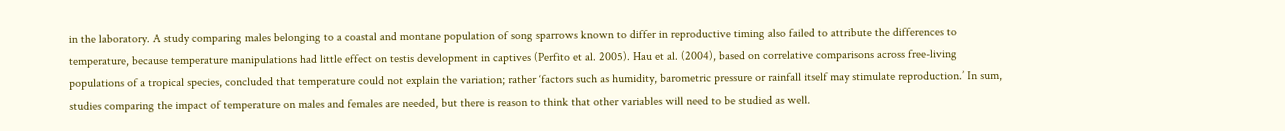in the laboratory. A study comparing males belonging to a coastal and montane population of song sparrows known to differ in reproductive timing also failed to attribute the differences to temperature, because temperature manipulations had little effect on testis development in captives (Perfito et al. 2005). Hau et al. (2004), based on correlative comparisons across free-living populations of a tropical species, concluded that temperature could not explain the variation; rather ‘factors such as humidity, barometric pressure or rainfall itself may stimulate reproduction.’ In sum, studies comparing the impact of temperature on males and females are needed, but there is reason to think that other variables will need to be studied as well.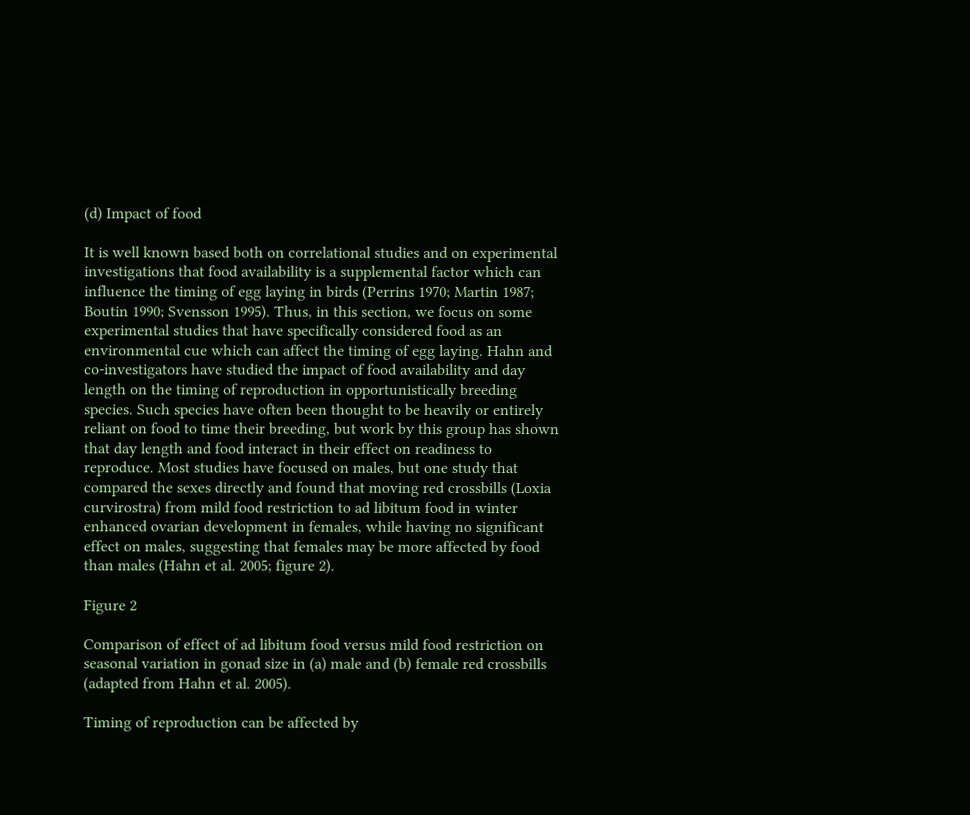(d) Impact of food

It is well known based both on correlational studies and on experimental investigations that food availability is a supplemental factor which can influence the timing of egg laying in birds (Perrins 1970; Martin 1987; Boutin 1990; Svensson 1995). Thus, in this section, we focus on some experimental studies that have specifically considered food as an environmental cue which can affect the timing of egg laying. Hahn and co-investigators have studied the impact of food availability and day length on the timing of reproduction in opportunistically breeding species. Such species have often been thought to be heavily or entirely reliant on food to time their breeding, but work by this group has shown that day length and food interact in their effect on readiness to reproduce. Most studies have focused on males, but one study that compared the sexes directly and found that moving red crossbills (Loxia curvirostra) from mild food restriction to ad libitum food in winter enhanced ovarian development in females, while having no significant effect on males, suggesting that females may be more affected by food than males (Hahn et al. 2005; figure 2).

Figure 2

Comparison of effect of ad libitum food versus mild food restriction on seasonal variation in gonad size in (a) male and (b) female red crossbills (adapted from Hahn et al. 2005).

Timing of reproduction can be affected by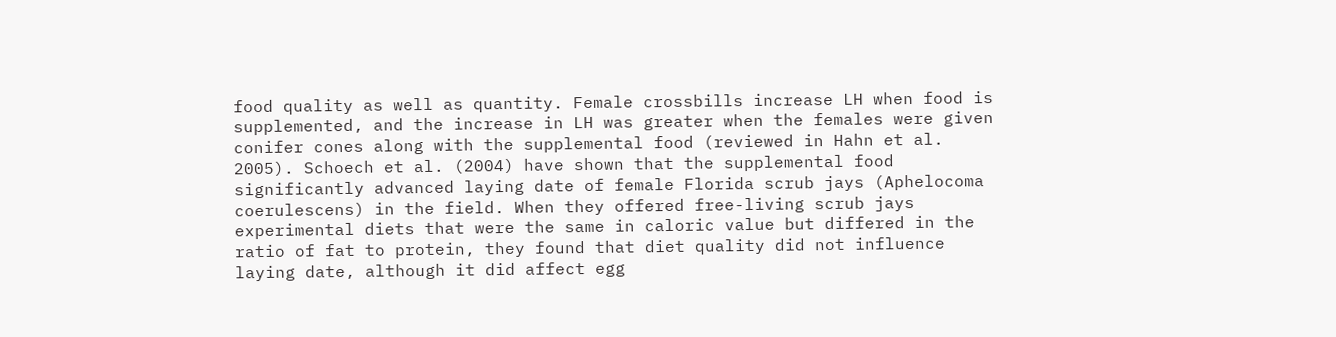food quality as well as quantity. Female crossbills increase LH when food is supplemented, and the increase in LH was greater when the females were given conifer cones along with the supplemental food (reviewed in Hahn et al. 2005). Schoech et al. (2004) have shown that the supplemental food significantly advanced laying date of female Florida scrub jays (Aphelocoma coerulescens) in the field. When they offered free-living scrub jays experimental diets that were the same in caloric value but differed in the ratio of fat to protein, they found that diet quality did not influence laying date, although it did affect egg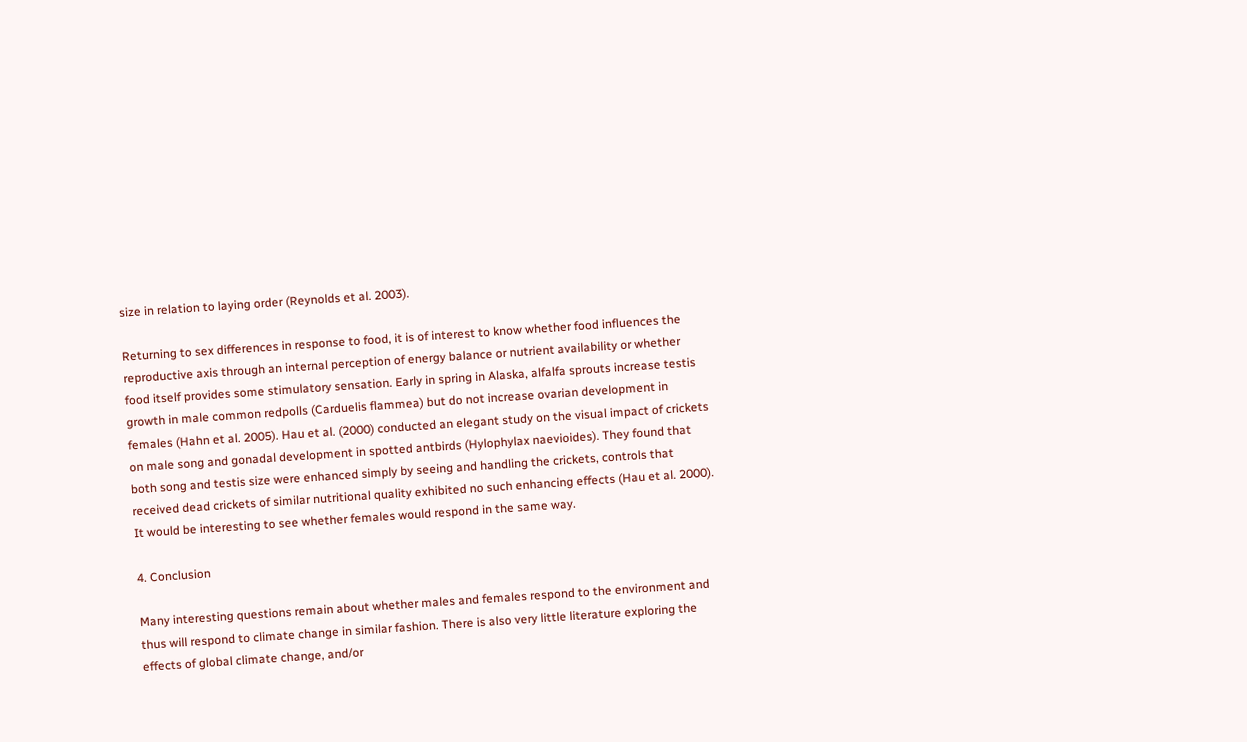size in relation to laying order (Reynolds et al. 2003).

Returning to sex differences in response to food, it is of interest to know whether food influences the reproductive axis through an internal perception of energy balance or nutrient availability or whether food itself provides some stimulatory sensation. Early in spring in Alaska, alfalfa sprouts increase testis growth in male common redpolls (Carduelis flammea) but do not increase ovarian development in females (Hahn et al. 2005). Hau et al. (2000) conducted an elegant study on the visual impact of crickets on male song and gonadal development in spotted antbirds (Hylophylax naevioides). They found that both song and testis size were enhanced simply by seeing and handling the crickets, controls that received dead crickets of similar nutritional quality exhibited no such enhancing effects (Hau et al. 2000). It would be interesting to see whether females would respond in the same way.

4. Conclusion

Many interesting questions remain about whether males and females respond to the environment and thus will respond to climate change in similar fashion. There is also very little literature exploring the effects of global climate change, and/or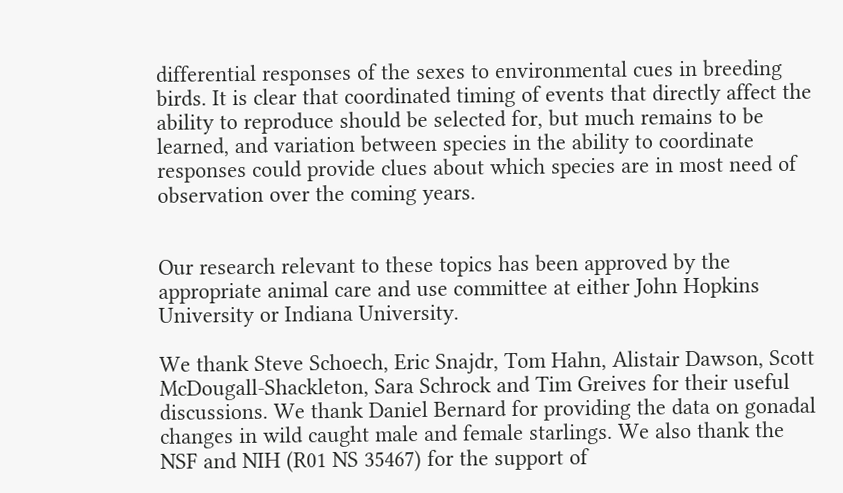differential responses of the sexes to environmental cues in breeding birds. It is clear that coordinated timing of events that directly affect the ability to reproduce should be selected for, but much remains to be learned, and variation between species in the ability to coordinate responses could provide clues about which species are in most need of observation over the coming years.


Our research relevant to these topics has been approved by the appropriate animal care and use committee at either John Hopkins University or Indiana University.

We thank Steve Schoech, Eric Snajdr, Tom Hahn, Alistair Dawson, Scott McDougall-Shackleton, Sara Schrock and Tim Greives for their useful discussions. We thank Daniel Bernard for providing the data on gonadal changes in wild caught male and female starlings. We also thank the NSF and NIH (R01 NS 35467) for the support of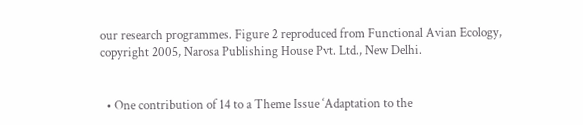our research programmes. Figure 2 reproduced from Functional Avian Ecology, copyright 2005, Narosa Publishing House Pvt. Ltd., New Delhi.


  • One contribution of 14 to a Theme Issue ‘Adaptation to the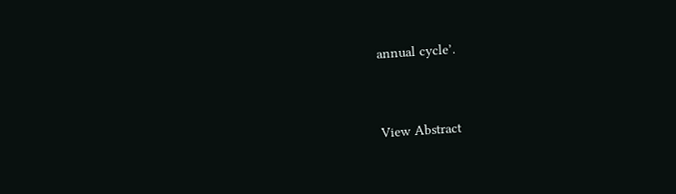annual cycle’.


View Abstract